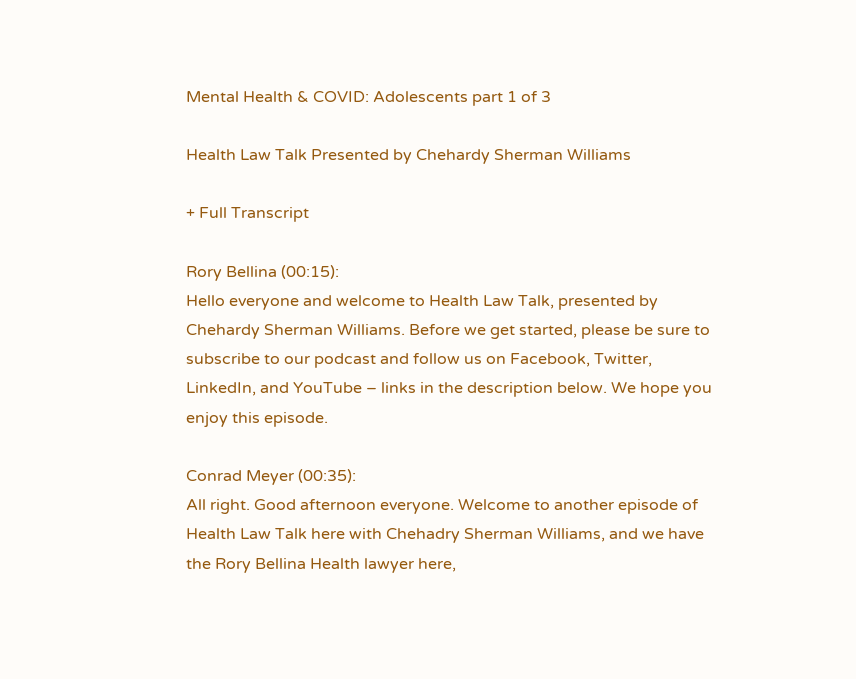Mental Health & COVID: Adolescents part 1 of 3

Health Law Talk Presented by Chehardy Sherman Williams

+ Full Transcript

Rory Bellina (00:15):
Hello everyone and welcome to Health Law Talk, presented by Chehardy Sherman Williams. Before we get started, please be sure to subscribe to our podcast and follow us on Facebook, Twitter, LinkedIn, and YouTube – links in the description below. We hope you enjoy this episode.

Conrad Meyer (00:35):
All right. Good afternoon everyone. Welcome to another episode of Health Law Talk here with Chehadry Sherman Williams, and we have the Rory Bellina Health lawyer here,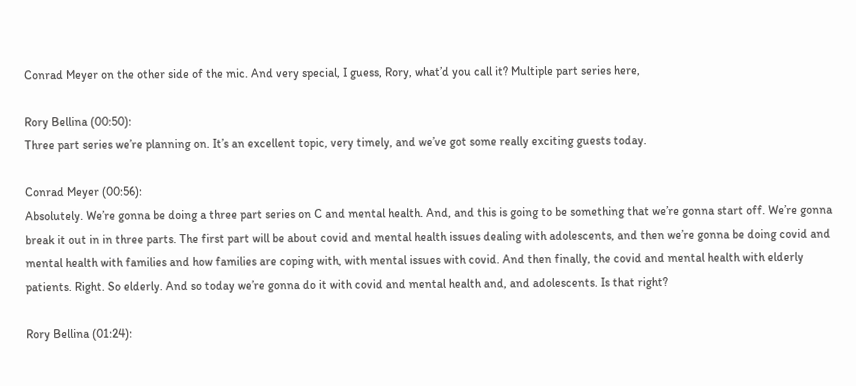Conrad Meyer on the other side of the mic. And very special, I guess, Rory, what’d you call it? Multiple part series here,

Rory Bellina (00:50):
Three part series we’re planning on. It’s an excellent topic, very timely, and we’ve got some really exciting guests today.

Conrad Meyer (00:56):
Absolutely. We’re gonna be doing a three part series on C and mental health. And, and this is going to be something that we’re gonna start off. We’re gonna break it out in in three parts. The first part will be about covid and mental health issues dealing with adolescents, and then we’re gonna be doing covid and mental health with families and how families are coping with, with mental issues with covid. And then finally, the covid and mental health with elderly patients. Right. So elderly. And so today we’re gonna do it with covid and mental health and, and adolescents. Is that right?

Rory Bellina (01:24):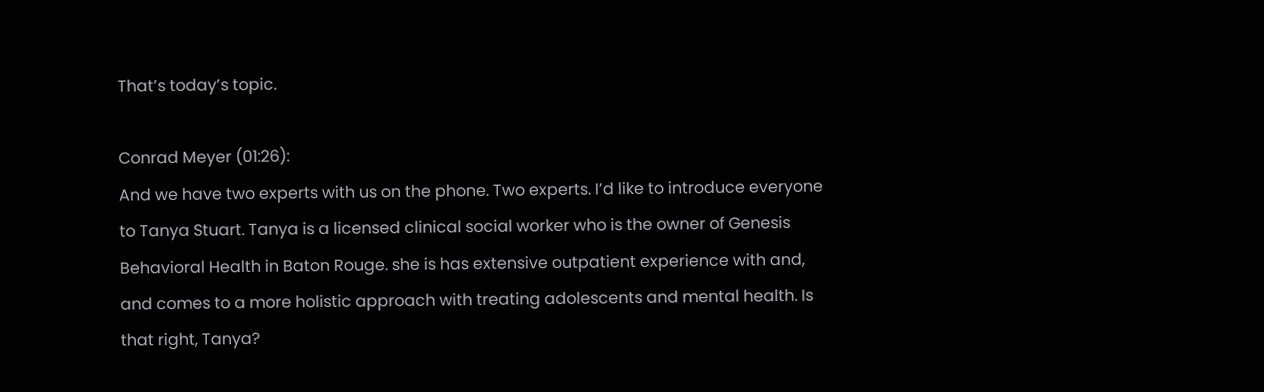That’s today’s topic.

Conrad Meyer (01:26):
And we have two experts with us on the phone. Two experts. I’d like to introduce everyone to Tanya Stuart. Tanya is a licensed clinical social worker who is the owner of Genesis Behavioral Health in Baton Rouge. she is has extensive outpatient experience with and, and comes to a more holistic approach with treating adolescents and mental health. Is that right, Tanya?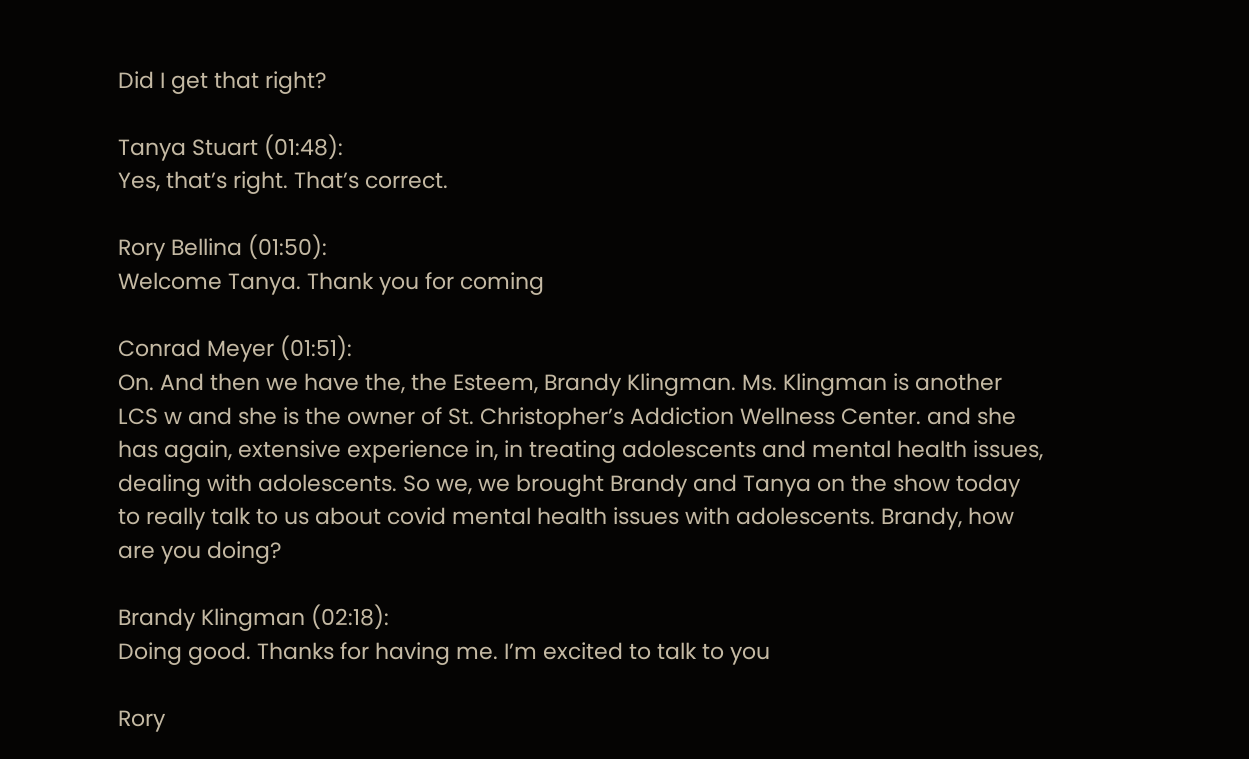Did I get that right?

Tanya Stuart (01:48):
Yes, that’s right. That’s correct.

Rory Bellina (01:50):
Welcome Tanya. Thank you for coming

Conrad Meyer (01:51):
On. And then we have the, the Esteem, Brandy Klingman. Ms. Klingman is another LCS w and she is the owner of St. Christopher’s Addiction Wellness Center. and she has again, extensive experience in, in treating adolescents and mental health issues, dealing with adolescents. So we, we brought Brandy and Tanya on the show today to really talk to us about covid mental health issues with adolescents. Brandy, how are you doing?

Brandy Klingman (02:18):
Doing good. Thanks for having me. I’m excited to talk to you

Rory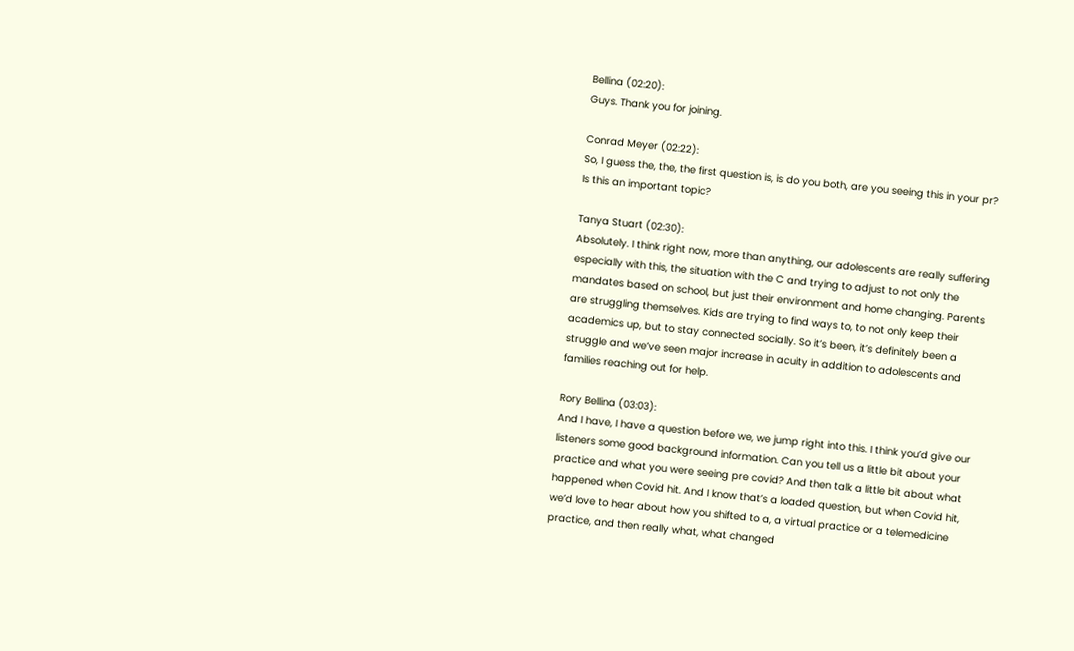Bellina (02:20):
Guys. Thank you for joining.

Conrad Meyer (02:22):
So, I guess the, the, the first question is, is do you both, are you seeing this in your pr? Is this an important topic?

Tanya Stuart (02:30):
Absolutely. I think right now, more than anything, our adolescents are really suffering especially with this, the situation with the C and trying to adjust to not only the mandates based on school, but just their environment and home changing. Parents are struggling themselves. Kids are trying to find ways to, to not only keep their academics up, but to stay connected socially. So it’s been, it’s definitely been a struggle and we’ve seen major increase in acuity in addition to adolescents and families reaching out for help.

Rory Bellina (03:03):
And I have, I have a question before we, we jump right into this. I think you’d give our listeners some good background information. Can you tell us a little bit about your practice and what you were seeing pre covid? And then talk a little bit about what happened when Covid hit. And I know that’s a loaded question, but when Covid hit, we’d love to hear about how you shifted to a, a virtual practice or a telemedicine practice, and then really what, what changed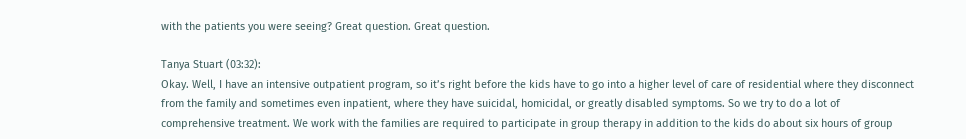with the patients you were seeing? Great question. Great question.

Tanya Stuart (03:32):
Okay. Well, I have an intensive outpatient program, so it’s right before the kids have to go into a higher level of care of residential where they disconnect from the family and sometimes even inpatient, where they have suicidal, homicidal, or greatly disabled symptoms. So we try to do a lot of comprehensive treatment. We work with the families are required to participate in group therapy in addition to the kids do about six hours of group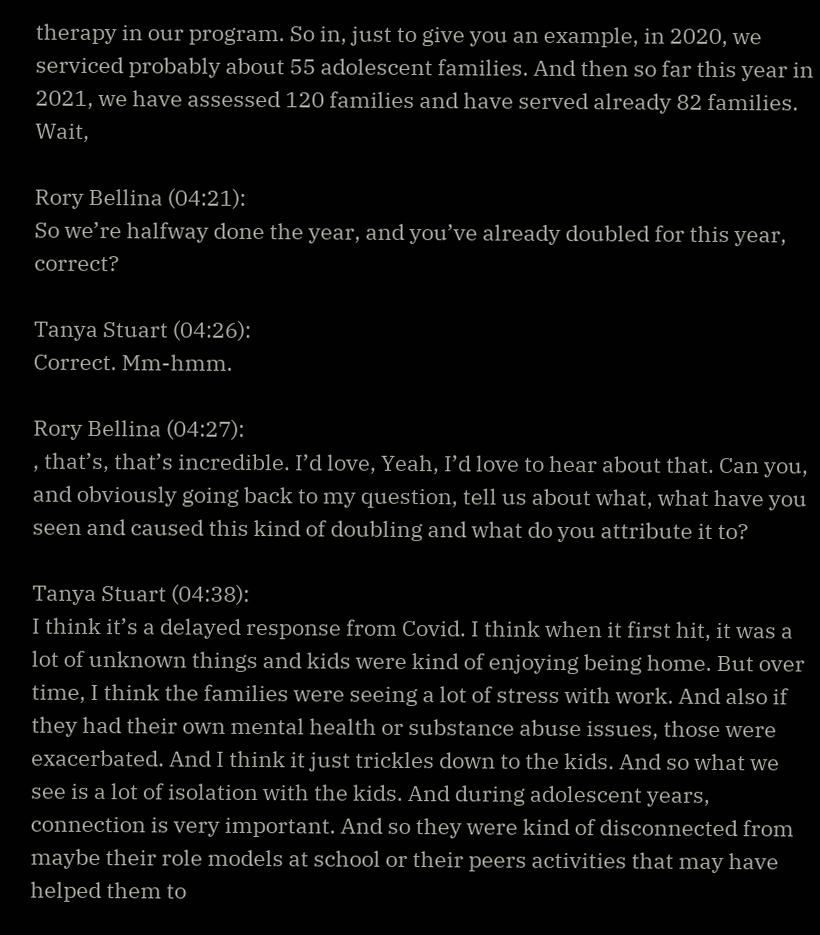therapy in our program. So in, just to give you an example, in 2020, we serviced probably about 55 adolescent families. And then so far this year in 2021, we have assessed 120 families and have served already 82 families. Wait,

Rory Bellina (04:21):
So we’re halfway done the year, and you’ve already doubled for this year, correct?

Tanya Stuart (04:26):
Correct. Mm-hmm.

Rory Bellina (04:27):
, that’s, that’s incredible. I’d love, Yeah, I’d love to hear about that. Can you, and obviously going back to my question, tell us about what, what have you seen and caused this kind of doubling and what do you attribute it to?

Tanya Stuart (04:38):
I think it’s a delayed response from Covid. I think when it first hit, it was a lot of unknown things and kids were kind of enjoying being home. But over time, I think the families were seeing a lot of stress with work. And also if they had their own mental health or substance abuse issues, those were exacerbated. And I think it just trickles down to the kids. And so what we see is a lot of isolation with the kids. And during adolescent years, connection is very important. And so they were kind of disconnected from maybe their role models at school or their peers activities that may have helped them to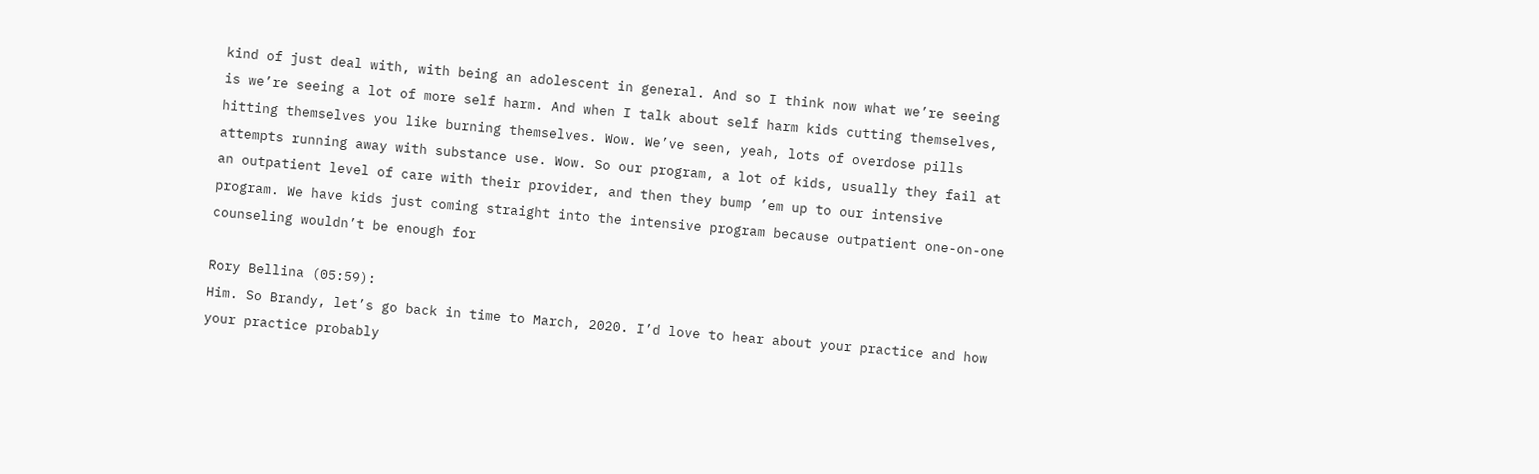kind of just deal with, with being an adolescent in general. And so I think now what we’re seeing is we’re seeing a lot of more self harm. And when I talk about self harm kids cutting themselves, hitting themselves you like burning themselves. Wow. We’ve seen, yeah, lots of overdose pills attempts running away with substance use. Wow. So our program, a lot of kids, usually they fail at an outpatient level of care with their provider, and then they bump ’em up to our intensive program. We have kids just coming straight into the intensive program because outpatient one-on-one counseling wouldn’t be enough for

Rory Bellina (05:59):
Him. So Brandy, let’s go back in time to March, 2020. I’d love to hear about your practice and how your practice probably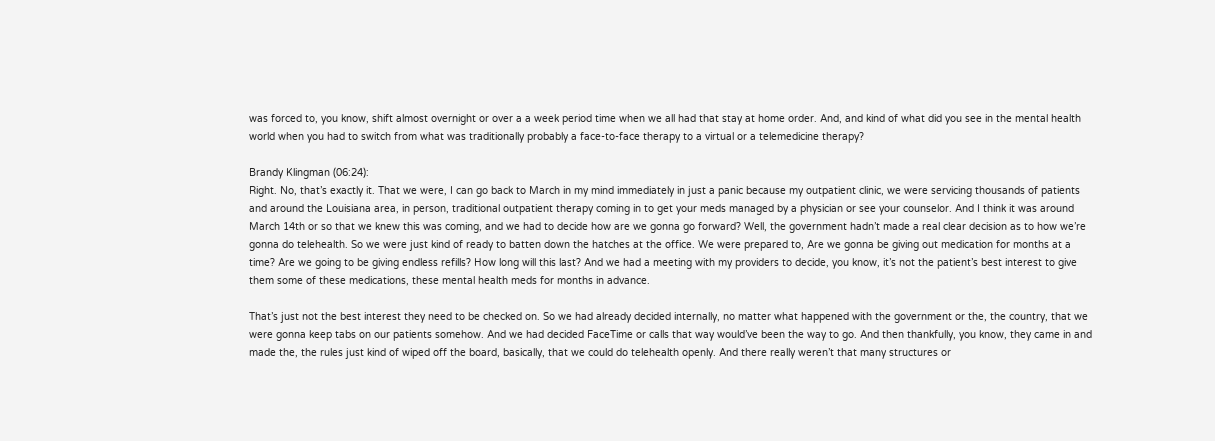was forced to, you know, shift almost overnight or over a a week period time when we all had that stay at home order. And, and kind of what did you see in the mental health world when you had to switch from what was traditionally probably a face-to-face therapy to a virtual or a telemedicine therapy?

Brandy Klingman (06:24):
Right. No, that’s exactly it. That we were, I can go back to March in my mind immediately in just a panic because my outpatient clinic, we were servicing thousands of patients and around the Louisiana area, in person, traditional outpatient therapy coming in to get your meds managed by a physician or see your counselor. And I think it was around March 14th or so that we knew this was coming, and we had to decide how are we gonna go forward? Well, the government hadn’t made a real clear decision as to how we’re gonna do telehealth. So we were just kind of ready to batten down the hatches at the office. We were prepared to, Are we gonna be giving out medication for months at a time? Are we going to be giving endless refills? How long will this last? And we had a meeting with my providers to decide, you know, it’s not the patient’s best interest to give them some of these medications, these mental health meds for months in advance.

That’s just not the best interest they need to be checked on. So we had already decided internally, no matter what happened with the government or the, the country, that we were gonna keep tabs on our patients somehow. And we had decided FaceTime or calls that way would’ve been the way to go. And then thankfully, you know, they came in and made the, the rules just kind of wiped off the board, basically, that we could do telehealth openly. And there really weren’t that many structures or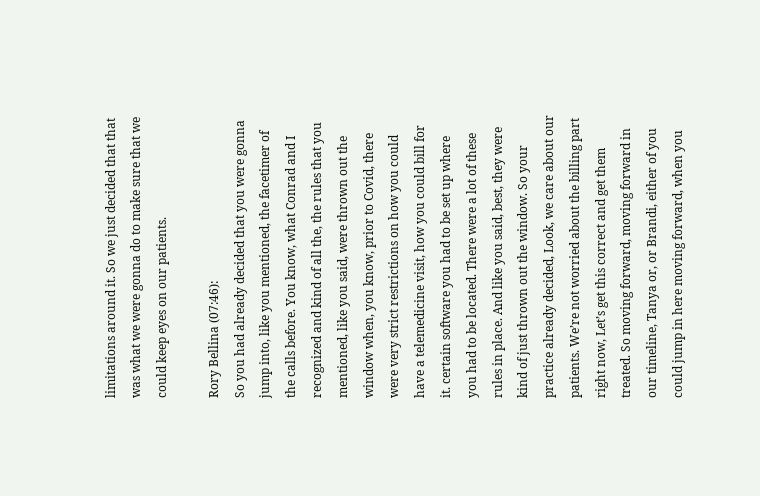limitations around it. So we just decided that that was what we were gonna do to make sure that we could keep eyes on our patients.

Rory Bellina (07:46):
So you had already decided that you were gonna jump into, like you mentioned, the facetimer of the calls before. You know, what Conrad and I recognized and kind of all the, the rules that you mentioned, like you said, were thrown out the window when, you know, prior to Covid, there were very strict restrictions on how you could have a telemedicine visit, how you could bill for it. certain software you had to be set up where you had to be located. There were a lot of these rules in place. And like you said, best, they were kind of just thrown out the window. So your practice already decided, Look, we care about our patients. We’re not worried about the billing part right now, Let’s get this correct and get them treated. So moving forward, moving forward in our timeline, Tanya or, or Brandi, either of you could jump in here moving forward, when you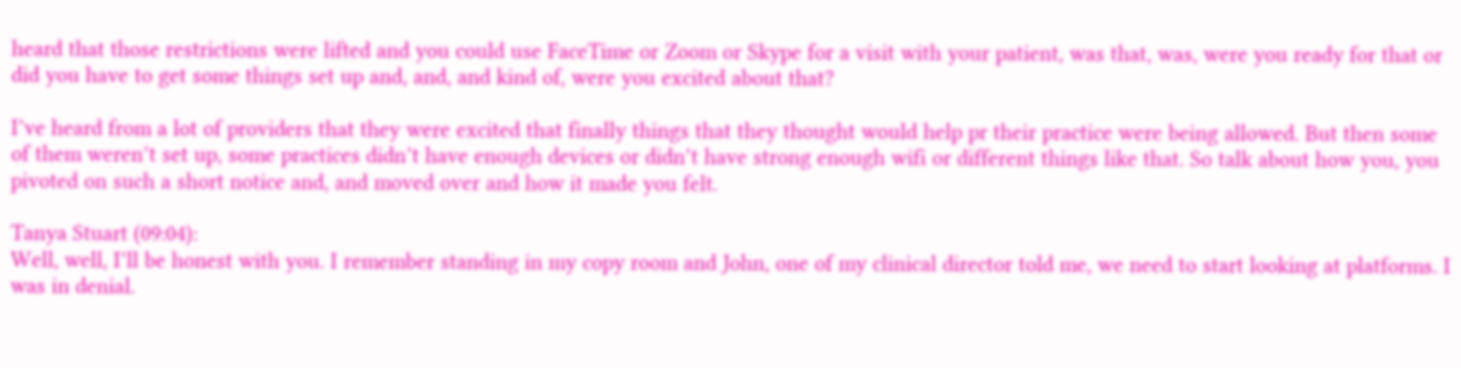heard that those restrictions were lifted and you could use FaceTime or Zoom or Skype for a visit with your patient, was that, was, were you ready for that or did you have to get some things set up and, and, and kind of, were you excited about that?

I’ve heard from a lot of providers that they were excited that finally things that they thought would help pr their practice were being allowed. But then some of them weren’t set up, some practices didn’t have enough devices or didn’t have strong enough wifi or different things like that. So talk about how you, you pivoted on such a short notice and, and moved over and how it made you felt.

Tanya Stuart (09:04):
Well, well, I’ll be honest with you. I remember standing in my copy room and John, one of my clinical director told me, we need to start looking at platforms. I was in denial.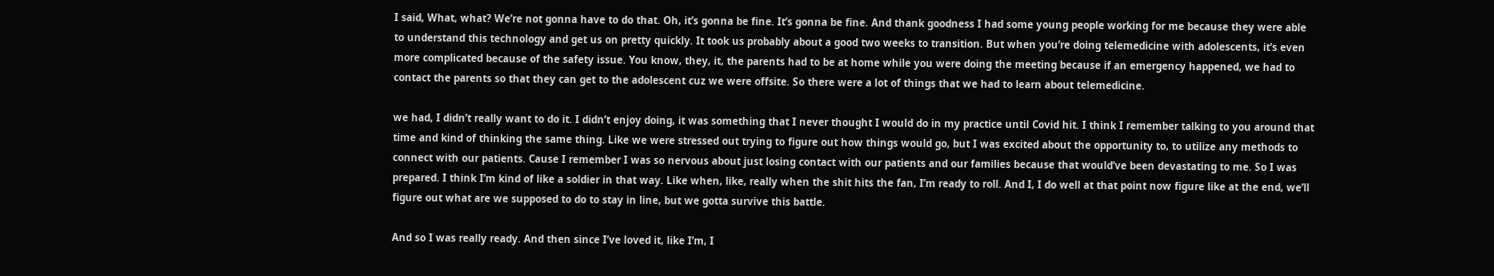I said, What, what? We’re not gonna have to do that. Oh, it’s gonna be fine. It’s gonna be fine. And thank goodness I had some young people working for me because they were able to understand this technology and get us on pretty quickly. It took us probably about a good two weeks to transition. But when you’re doing telemedicine with adolescents, it’s even more complicated because of the safety issue. You know, they, it, the parents had to be at home while you were doing the meeting because if an emergency happened, we had to contact the parents so that they can get to the adolescent cuz we were offsite. So there were a lot of things that we had to learn about telemedicine.

we had, I didn’t really want to do it. I didn’t enjoy doing, it was something that I never thought I would do in my practice until Covid hit. I think I remember talking to you around that time and kind of thinking the same thing. Like we were stressed out trying to figure out how things would go, but I was excited about the opportunity to, to utilize any methods to connect with our patients. Cause I remember I was so nervous about just losing contact with our patients and our families because that would’ve been devastating to me. So I was prepared. I think I’m kind of like a soldier in that way. Like when, like, really when the shit hits the fan, I’m ready to roll. And I, I do well at that point now figure like at the end, we’ll figure out what are we supposed to do to stay in line, but we gotta survive this battle.

And so I was really ready. And then since I’ve loved it, like I’m, I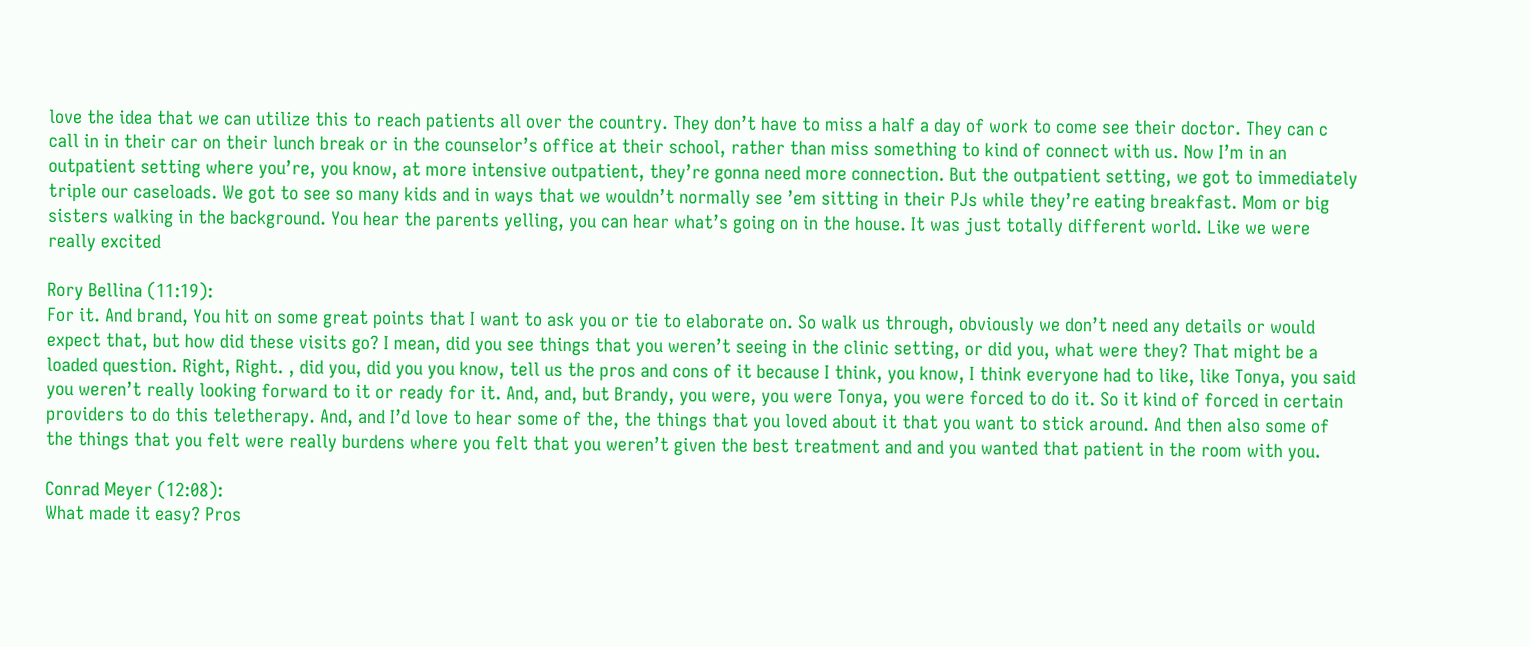love the idea that we can utilize this to reach patients all over the country. They don’t have to miss a half a day of work to come see their doctor. They can c call in in their car on their lunch break or in the counselor’s office at their school, rather than miss something to kind of connect with us. Now I’m in an outpatient setting where you’re, you know, at more intensive outpatient, they’re gonna need more connection. But the outpatient setting, we got to immediately triple our caseloads. We got to see so many kids and in ways that we wouldn’t normally see ’em sitting in their PJs while they’re eating breakfast. Mom or big sisters walking in the background. You hear the parents yelling, you can hear what’s going on in the house. It was just totally different world. Like we were really excited

Rory Bellina (11:19):
For it. And brand, You hit on some great points that I want to ask you or tie to elaborate on. So walk us through, obviously we don’t need any details or would expect that, but how did these visits go? I mean, did you see things that you weren’t seeing in the clinic setting, or did you, what were they? That might be a loaded question. Right, Right. , did you, did you you know, tell us the pros and cons of it because I think, you know, I think everyone had to like, like Tonya, you said you weren’t really looking forward to it or ready for it. And, and, but Brandy, you were, you were Tonya, you were forced to do it. So it kind of forced in certain providers to do this teletherapy. And, and I’d love to hear some of the, the things that you loved about it that you want to stick around. And then also some of the things that you felt were really burdens where you felt that you weren’t given the best treatment and and you wanted that patient in the room with you.

Conrad Meyer (12:08):
What made it easy? Pros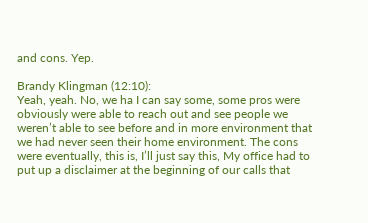and cons. Yep.

Brandy Klingman (12:10):
Yeah, yeah. No, we ha I can say some, some pros were obviously were able to reach out and see people we weren’t able to see before and in more environment that we had never seen their home environment. The cons were eventually, this is, I’ll just say this, My office had to put up a disclaimer at the beginning of our calls that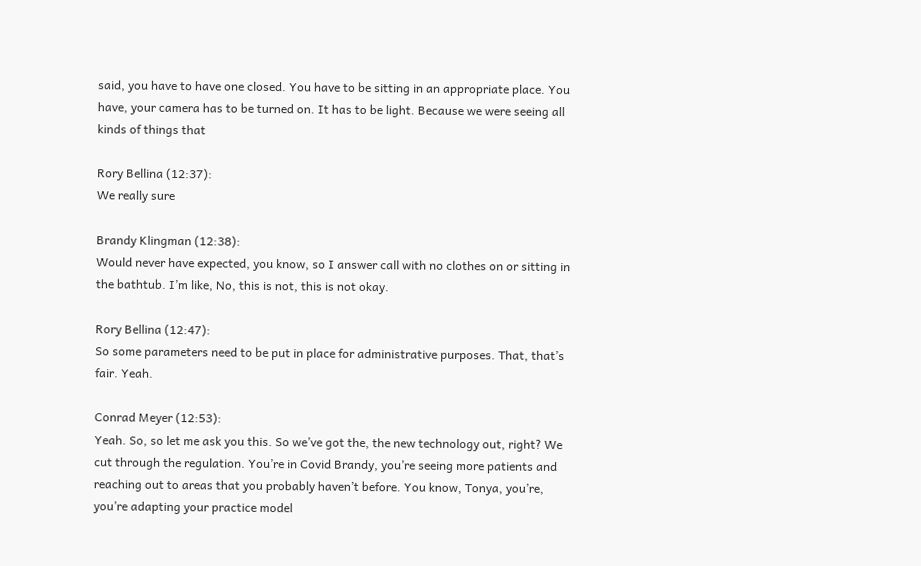said, you have to have one closed. You have to be sitting in an appropriate place. You have, your camera has to be turned on. It has to be light. Because we were seeing all kinds of things that

Rory Bellina (12:37):
We really sure

Brandy Klingman (12:38):
Would never have expected, you know, so I answer call with no clothes on or sitting in the bathtub. I’m like, No, this is not, this is not okay.

Rory Bellina (12:47):
So some parameters need to be put in place for administrative purposes. That, that’s fair. Yeah.

Conrad Meyer (12:53):
Yeah. So, so let me ask you this. So we’ve got the, the new technology out, right? We cut through the regulation. You’re in Covid Brandy, you’re seeing more patients and reaching out to areas that you probably haven’t before. You know, Tonya, you’re, you’re adapting your practice model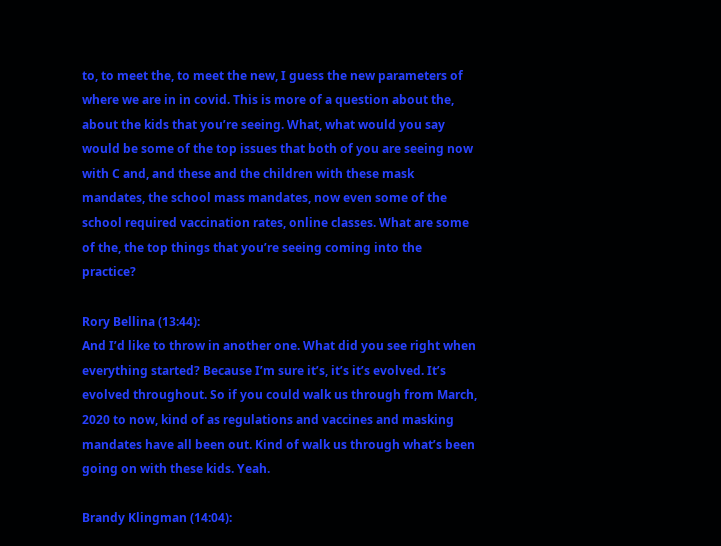to, to meet the, to meet the new, I guess the new parameters of where we are in in covid. This is more of a question about the, about the kids that you’re seeing. What, what would you say would be some of the top issues that both of you are seeing now with C and, and these and the children with these mask mandates, the school mass mandates, now even some of the school required vaccination rates, online classes. What are some of the, the top things that you’re seeing coming into the practice?

Rory Bellina (13:44):
And I’d like to throw in another one. What did you see right when everything started? Because I’m sure it’s, it’s it’s evolved. It’s evolved throughout. So if you could walk us through from March, 2020 to now, kind of as regulations and vaccines and masking mandates have all been out. Kind of walk us through what’s been going on with these kids. Yeah.

Brandy Klingman (14:04):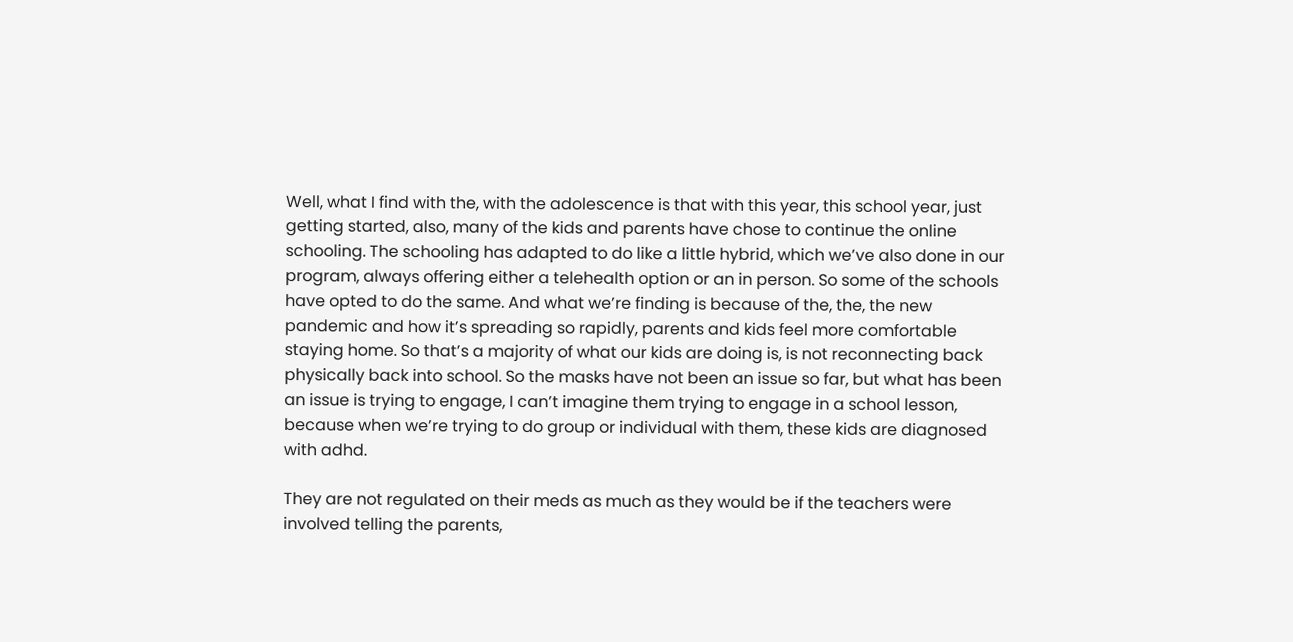Well, what I find with the, with the adolescence is that with this year, this school year, just getting started, also, many of the kids and parents have chose to continue the online schooling. The schooling has adapted to do like a little hybrid, which we’ve also done in our program, always offering either a telehealth option or an in person. So some of the schools have opted to do the same. And what we’re finding is because of the, the, the new pandemic and how it’s spreading so rapidly, parents and kids feel more comfortable staying home. So that’s a majority of what our kids are doing is, is not reconnecting back physically back into school. So the masks have not been an issue so far, but what has been an issue is trying to engage, I can’t imagine them trying to engage in a school lesson, because when we’re trying to do group or individual with them, these kids are diagnosed with adhd.

They are not regulated on their meds as much as they would be if the teachers were involved telling the parents,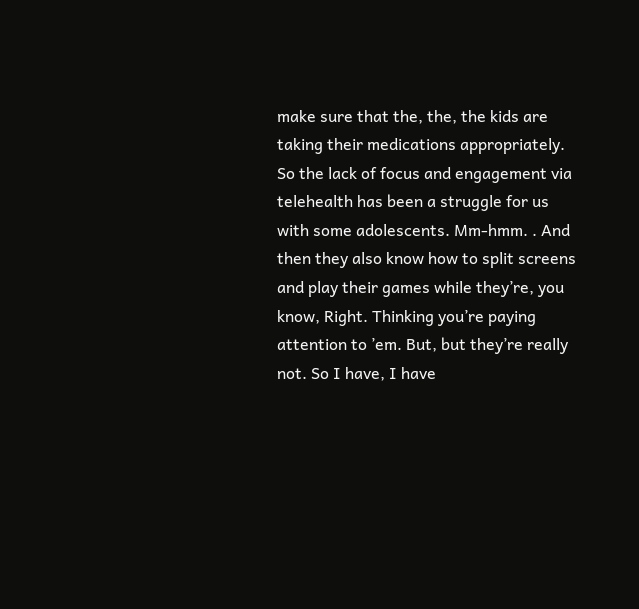make sure that the, the, the kids are taking their medications appropriately. So the lack of focus and engagement via telehealth has been a struggle for us with some adolescents. Mm-hmm. . And then they also know how to split screens and play their games while they’re, you know, Right. Thinking you’re paying attention to ’em. But, but they’re really not. So I have, I have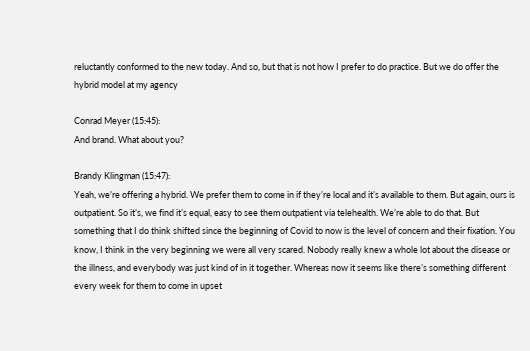reluctantly conformed to the new today. And so, but that is not how I prefer to do practice. But we do offer the hybrid model at my agency

Conrad Meyer (15:45):
And brand. What about you?

Brandy Klingman (15:47):
Yeah, we’re offering a hybrid. We prefer them to come in if they’re local and it’s available to them. But again, ours is outpatient. So it’s, we find it’s equal, easy to see them outpatient via telehealth. We’re able to do that. But something that I do think shifted since the beginning of Covid to now is the level of concern and their fixation. You know, I think in the very beginning we were all very scared. Nobody really knew a whole lot about the disease or the illness, and everybody was just kind of in it together. Whereas now it seems like there’s something different every week for them to come in upset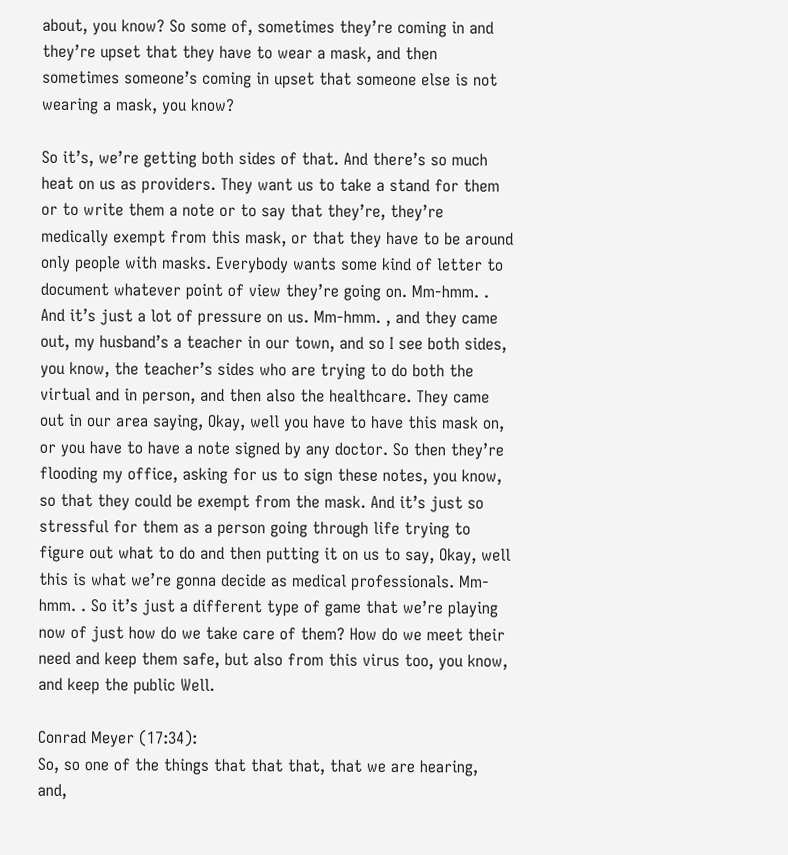about, you know? So some of, sometimes they’re coming in and they’re upset that they have to wear a mask, and then sometimes someone’s coming in upset that someone else is not wearing a mask, you know?

So it’s, we’re getting both sides of that. And there’s so much heat on us as providers. They want us to take a stand for them or to write them a note or to say that they’re, they’re medically exempt from this mask, or that they have to be around only people with masks. Everybody wants some kind of letter to document whatever point of view they’re going on. Mm-hmm. . And it’s just a lot of pressure on us. Mm-hmm. , and they came out, my husband’s a teacher in our town, and so I see both sides, you know, the teacher’s sides who are trying to do both the virtual and in person, and then also the healthcare. They came out in our area saying, Okay, well you have to have this mask on, or you have to have a note signed by any doctor. So then they’re flooding my office, asking for us to sign these notes, you know, so that they could be exempt from the mask. And it’s just so stressful for them as a person going through life trying to figure out what to do and then putting it on us to say, Okay, well this is what we’re gonna decide as medical professionals. Mm-hmm. . So it’s just a different type of game that we’re playing now of just how do we take care of them? How do we meet their need and keep them safe, but also from this virus too, you know, and keep the public Well.

Conrad Meyer (17:34):
So, so one of the things that that that, that we are hearing, and,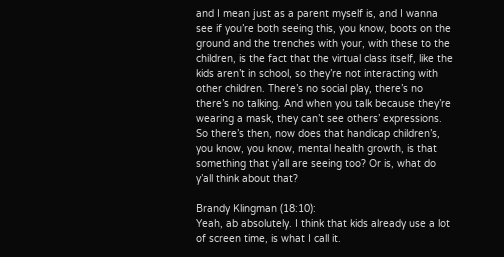and I mean just as a parent myself is, and I wanna see if you’re both seeing this, you know, boots on the ground and the trenches with your, with these to the children, is the fact that the virtual class itself, like the kids aren’t in school, so they’re not interacting with other children. There’s no social play, there’s no there’s no talking. And when you talk because they’re wearing a mask, they can’t see others’ expressions. So there’s then, now does that handicap children’s, you know, you know, mental health growth, is that something that y’all are seeing too? Or is, what do y’all think about that?

Brandy Klingman (18:10):
Yeah, ab absolutely. I think that kids already use a lot of screen time, is what I call it.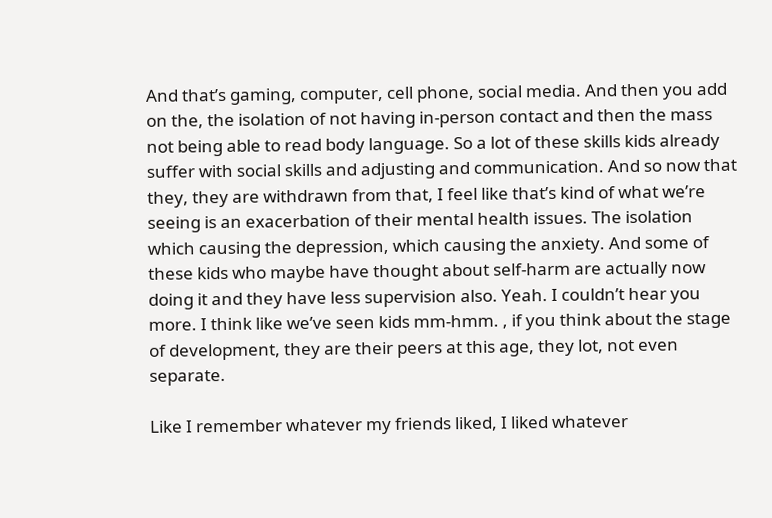And that’s gaming, computer, cell phone, social media. And then you add on the, the isolation of not having in-person contact and then the mass not being able to read body language. So a lot of these skills kids already suffer with social skills and adjusting and communication. And so now that they, they are withdrawn from that, I feel like that’s kind of what we’re seeing is an exacerbation of their mental health issues. The isolation which causing the depression, which causing the anxiety. And some of these kids who maybe have thought about self-harm are actually now doing it and they have less supervision also. Yeah. I couldn’t hear you more. I think like we’ve seen kids mm-hmm. , if you think about the stage of development, they are their peers at this age, they lot, not even separate.

Like I remember whatever my friends liked, I liked whatever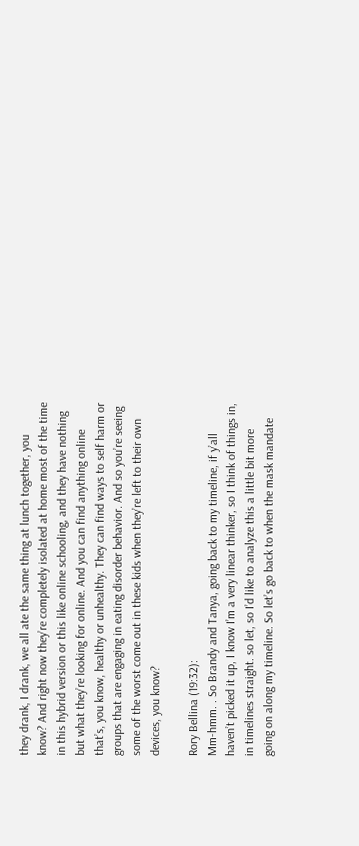they drank, I drank, we all ate the same thing at lunch together, you know? And right now they’re completely isolated at home most of the time in this hybrid version or this like online schooling, and they have nothing but what they’re looking for online. And you can find anything online that’s, you know, healthy or unhealthy. They can find ways to self harm or groups that are engaging in eating disorder behavior. And so you’re seeing some of the worst come out in these kids when they’re left to their own devices, you know?

Rory Bellina (19:32):
Mm-hmm. . So Brandy and Tanya, going back to my timeline, if y’all haven’t picked it up, I know I’m a very linear thinker, so I think of things in, in timelines straight. so let, so I’d like to analyze this a little bit more going on along my timeline. So let’s go back to when the mask mandate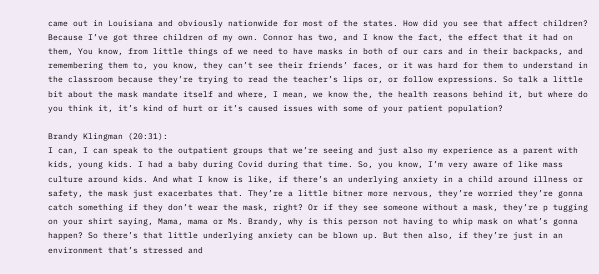came out in Louisiana and obviously nationwide for most of the states. How did you see that affect children? Because I’ve got three children of my own. Connor has two, and I know the fact, the effect that it had on them, You know, from little things of we need to have masks in both of our cars and in their backpacks, and remembering them to, you know, they can’t see their friends’ faces, or it was hard for them to understand in the classroom because they’re trying to read the teacher’s lips or, or follow expressions. So talk a little bit about the mask mandate itself and where, I mean, we know the, the health reasons behind it, but where do you think it, it’s kind of hurt or it’s caused issues with some of your patient population?

Brandy Klingman (20:31):
I can, I can speak to the outpatient groups that we’re seeing and just also my experience as a parent with kids, young kids. I had a baby during Covid during that time. So, you know, I’m very aware of like mass culture around kids. And what I know is like, if there’s an underlying anxiety in a child around illness or safety, the mask just exacerbates that. They’re a little bitner more nervous, they’re worried they’re gonna catch something if they don’t wear the mask, right? Or if they see someone without a mask, they’re p tugging on your shirt saying, Mama, mama or Ms. Brandy, why is this person not having to whip mask on what’s gonna happen? So there’s that little underlying anxiety can be blown up. But then also, if they’re just in an environment that’s stressed and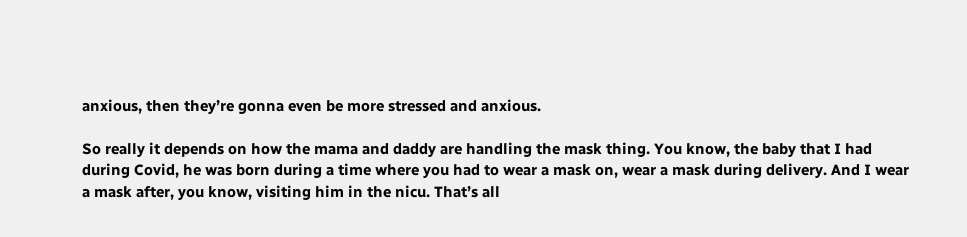anxious, then they’re gonna even be more stressed and anxious.

So really it depends on how the mama and daddy are handling the mask thing. You know, the baby that I had during Covid, he was born during a time where you had to wear a mask on, wear a mask during delivery. And I wear a mask after, you know, visiting him in the nicu. That’s all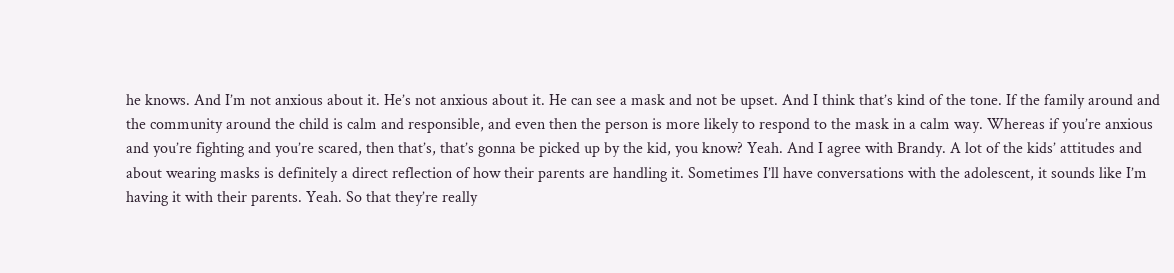he knows. And I’m not anxious about it. He’s not anxious about it. He can see a mask and not be upset. And I think that’s kind of the tone. If the family around and the community around the child is calm and responsible, and even then the person is more likely to respond to the mask in a calm way. Whereas if you’re anxious and you’re fighting and you’re scared, then that’s, that’s gonna be picked up by the kid, you know? Yeah. And I agree with Brandy. A lot of the kids’ attitudes and about wearing masks is definitely a direct reflection of how their parents are handling it. Sometimes I’ll have conversations with the adolescent, it sounds like I’m having it with their parents. Yeah. So that they’re really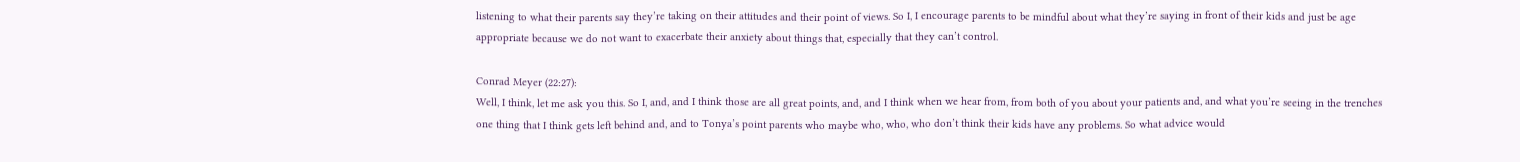listening to what their parents say they’re taking on their attitudes and their point of views. So I, I encourage parents to be mindful about what they’re saying in front of their kids and just be age appropriate because we do not want to exacerbate their anxiety about things that, especially that they can’t control.

Conrad Meyer (22:27):
Well, I think, let me ask you this. So I, and, and I think those are all great points, and, and I think when we hear from, from both of you about your patients and, and what you’re seeing in the trenches one thing that I think gets left behind and, and to Tonya’s point parents who maybe who, who, who don’t think their kids have any problems. So what advice would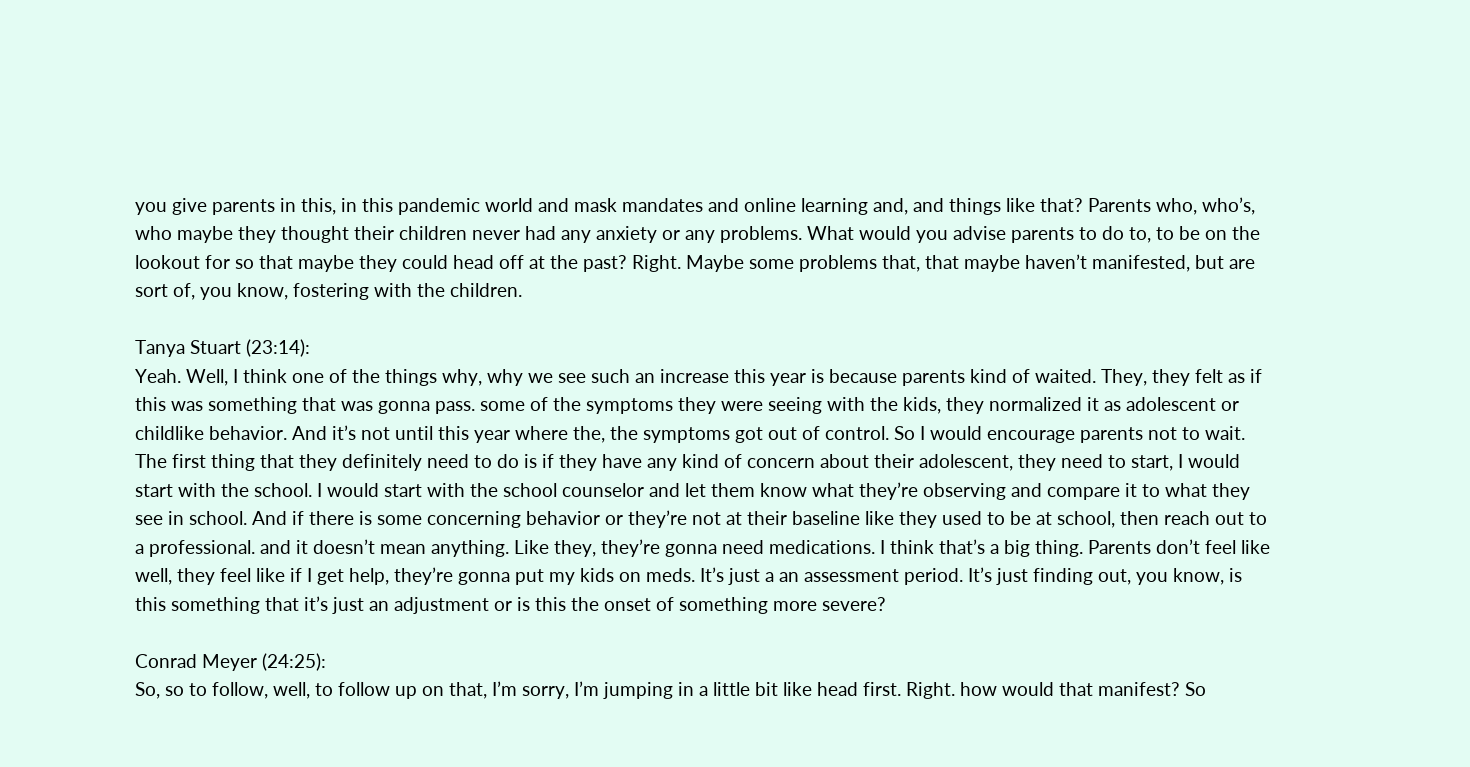you give parents in this, in this pandemic world and mask mandates and online learning and, and things like that? Parents who, who’s, who maybe they thought their children never had any anxiety or any problems. What would you advise parents to do to, to be on the lookout for so that maybe they could head off at the past? Right. Maybe some problems that, that maybe haven’t manifested, but are sort of, you know, fostering with the children.

Tanya Stuart (23:14):
Yeah. Well, I think one of the things why, why we see such an increase this year is because parents kind of waited. They, they felt as if this was something that was gonna pass. some of the symptoms they were seeing with the kids, they normalized it as adolescent or childlike behavior. And it’s not until this year where the, the symptoms got out of control. So I would encourage parents not to wait. The first thing that they definitely need to do is if they have any kind of concern about their adolescent, they need to start, I would start with the school. I would start with the school counselor and let them know what they’re observing and compare it to what they see in school. And if there is some concerning behavior or they’re not at their baseline like they used to be at school, then reach out to a professional. and it doesn’t mean anything. Like they, they’re gonna need medications. I think that’s a big thing. Parents don’t feel like well, they feel like if I get help, they’re gonna put my kids on meds. It’s just a an assessment period. It’s just finding out, you know, is this something that it’s just an adjustment or is this the onset of something more severe?

Conrad Meyer (24:25):
So, so to follow, well, to follow up on that, I’m sorry, I’m jumping in a little bit like head first. Right. how would that manifest? So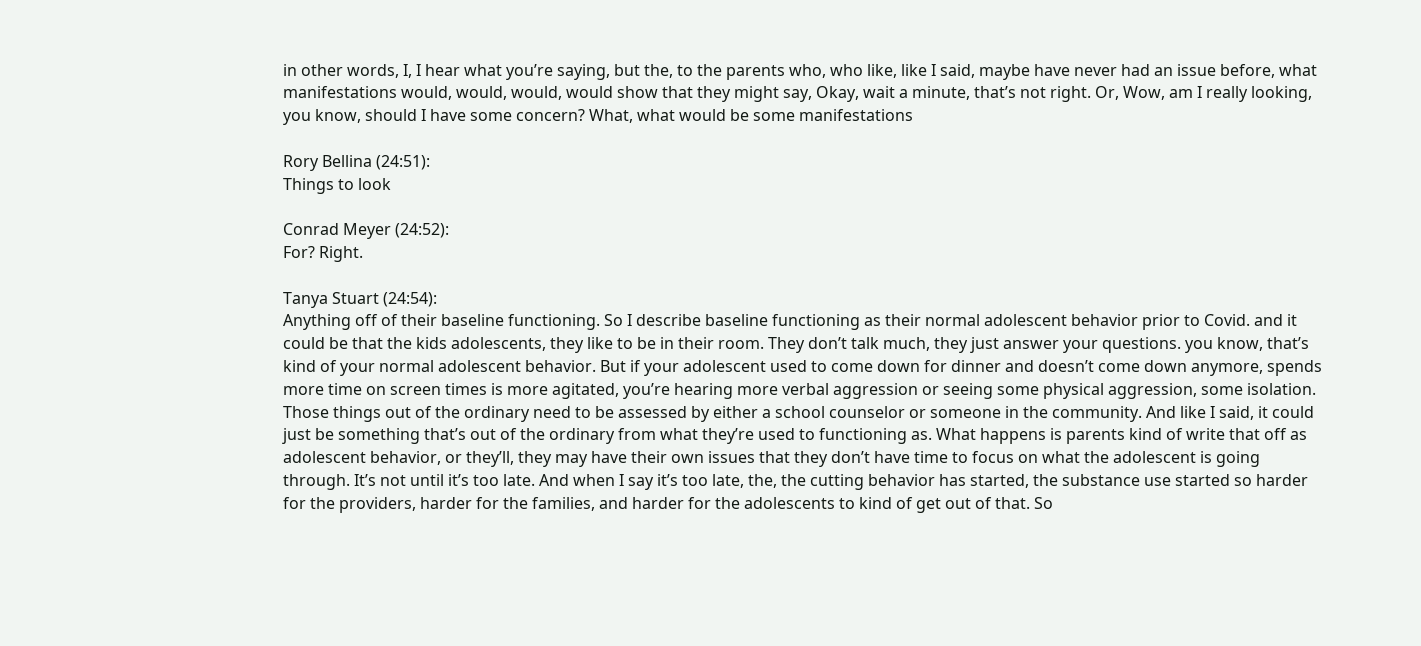in other words, I, I hear what you’re saying, but the, to the parents who, who like, like I said, maybe have never had an issue before, what manifestations would, would, would, would show that they might say, Okay, wait a minute, that’s not right. Or, Wow, am I really looking, you know, should I have some concern? What, what would be some manifestations

Rory Bellina (24:51):
Things to look

Conrad Meyer (24:52):
For? Right.

Tanya Stuart (24:54):
Anything off of their baseline functioning. So I describe baseline functioning as their normal adolescent behavior prior to Covid. and it could be that the kids adolescents, they like to be in their room. They don’t talk much, they just answer your questions. you know, that’s kind of your normal adolescent behavior. But if your adolescent used to come down for dinner and doesn’t come down anymore, spends more time on screen times is more agitated, you’re hearing more verbal aggression or seeing some physical aggression, some isolation. Those things out of the ordinary need to be assessed by either a school counselor or someone in the community. And like I said, it could just be something that’s out of the ordinary from what they’re used to functioning as. What happens is parents kind of write that off as adolescent behavior, or they’ll, they may have their own issues that they don’t have time to focus on what the adolescent is going through. It’s not until it’s too late. And when I say it’s too late, the, the cutting behavior has started, the substance use started so harder for the providers, harder for the families, and harder for the adolescents to kind of get out of that. So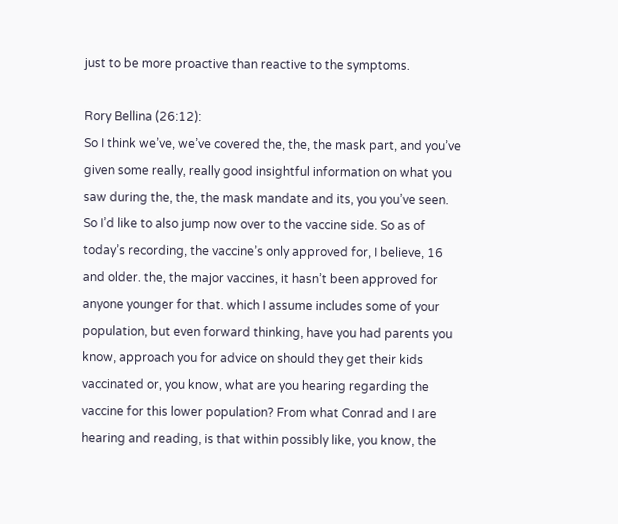just to be more proactive than reactive to the symptoms.

Rory Bellina (26:12):
So I think we’ve, we’ve covered the, the, the mask part, and you’ve given some really, really good insightful information on what you saw during the, the, the mask mandate and its, you you’ve seen. So I’d like to also jump now over to the vaccine side. So as of today’s recording, the vaccine’s only approved for, I believe, 16 and older. the, the major vaccines, it hasn’t been approved for anyone younger for that. which I assume includes some of your population, but even forward thinking, have you had parents you know, approach you for advice on should they get their kids vaccinated or, you know, what are you hearing regarding the vaccine for this lower population? From what Conrad and I are hearing and reading, is that within possibly like, you know, the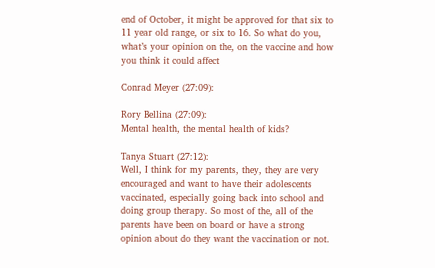end of October, it might be approved for that six to 11 year old range, or six to 16. So what do you, what’s your opinion on the, on the vaccine and how you think it could affect

Conrad Meyer (27:09):

Rory Bellina (27:09):
Mental health, the mental health of kids?

Tanya Stuart (27:12):
Well, I think for my parents, they, they are very encouraged and want to have their adolescents vaccinated, especially going back into school and doing group therapy. So most of the, all of the parents have been on board or have a strong opinion about do they want the vaccination or not.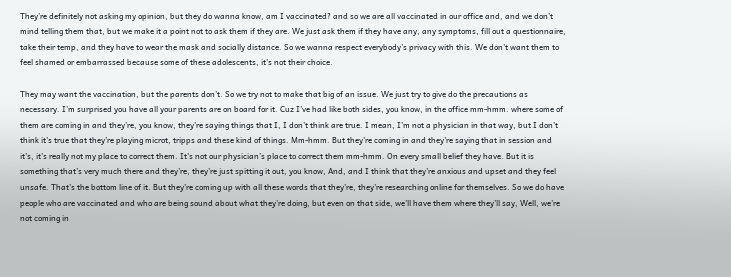They’re definitely not asking my opinion, but they do wanna know, am I vaccinated? and so we are all vaccinated in our office and, and we don’t mind telling them that, but we make it a point not to ask them if they are. We just ask them if they have any, any symptoms, fill out a questionnaire, take their temp, and they have to wear the mask and socially distance. So we wanna respect everybody’s privacy with this. We don’t want them to feel shamed or embarrassed because some of these adolescents, it’s not their choice.

They may want the vaccination, but the parents don’t. So we try not to make that big of an issue. We just try to give do the precautions as necessary. I’m surprised you have all your parents are on board for it. Cuz I’ve had like both sides, you know, in the office mm-hmm. where some of them are coming in and they’re, you know, they’re saying things that I, I don’t think are true. I mean, I’m not a physician in that way, but I don’t think it’s true that they’re playing microt, tripps and these kind of things. Mm-hmm. But they’re coming in and they’re saying that in session and it’s, it’s really not my place to correct them. It’s not our physician’s place to correct them mm-hmm. On every small belief they have. But it is something that’s very much there and they’re, they’re just spitting it out, you know, And, and I think that they’re anxious and upset and they feel unsafe. That’s the bottom line of it. But they’re coming up with all these words that they’re, they’re researching online for themselves. So we do have people who are vaccinated and who are being sound about what they’re doing, but even on that side, we’ll have them where they’ll say, Well, we’re not coming in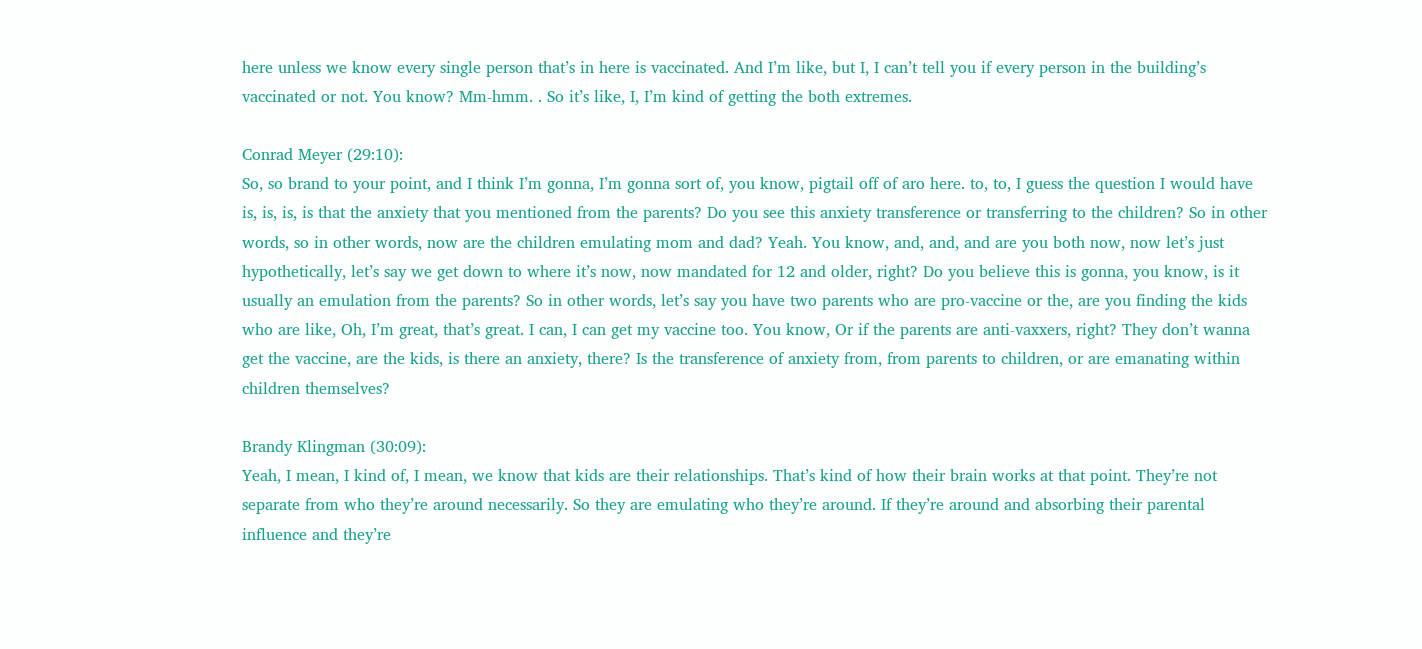here unless we know every single person that’s in here is vaccinated. And I’m like, but I, I can’t tell you if every person in the building’s vaccinated or not. You know? Mm-hmm. . So it’s like, I, I’m kind of getting the both extremes.

Conrad Meyer (29:10):
So, so brand to your point, and I think I’m gonna, I’m gonna sort of, you know, pigtail off of aro here. to, to, I guess the question I would have is, is, is, is that the anxiety that you mentioned from the parents? Do you see this anxiety transference or transferring to the children? So in other words, so in other words, now are the children emulating mom and dad? Yeah. You know, and, and, and are you both now, now let’s just hypothetically, let’s say we get down to where it’s now, now mandated for 12 and older, right? Do you believe this is gonna, you know, is it usually an emulation from the parents? So in other words, let’s say you have two parents who are pro-vaccine or the, are you finding the kids who are like, Oh, I’m great, that’s great. I can, I can get my vaccine too. You know, Or if the parents are anti-vaxxers, right? They don’t wanna get the vaccine, are the kids, is there an anxiety, there? Is the transference of anxiety from, from parents to children, or are emanating within children themselves?

Brandy Klingman (30:09):
Yeah, I mean, I kind of, I mean, we know that kids are their relationships. That’s kind of how their brain works at that point. They’re not separate from who they’re around necessarily. So they are emulating who they’re around. If they’re around and absorbing their parental influence and they’re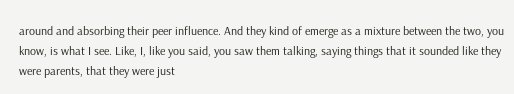around and absorbing their peer influence. And they kind of emerge as a mixture between the two, you know, is what I see. Like, I, like you said, you saw them talking, saying things that it sounded like they were parents, that they were just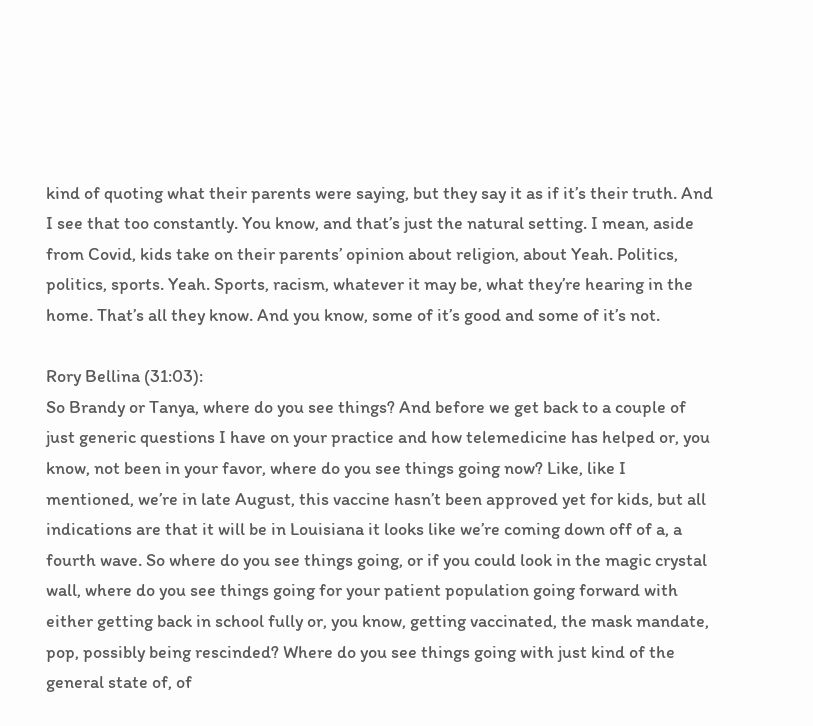kind of quoting what their parents were saying, but they say it as if it’s their truth. And I see that too constantly. You know, and that’s just the natural setting. I mean, aside from Covid, kids take on their parents’ opinion about religion, about Yeah. Politics, politics, sports. Yeah. Sports, racism, whatever it may be, what they’re hearing in the home. That’s all they know. And you know, some of it’s good and some of it’s not.

Rory Bellina (31:03):
So Brandy or Tanya, where do you see things? And before we get back to a couple of just generic questions I have on your practice and how telemedicine has helped or, you know, not been in your favor, where do you see things going now? Like, like I mentioned, we’re in late August, this vaccine hasn’t been approved yet for kids, but all indications are that it will be in Louisiana it looks like we’re coming down off of a, a fourth wave. So where do you see things going, or if you could look in the magic crystal wall, where do you see things going for your patient population going forward with either getting back in school fully or, you know, getting vaccinated, the mask mandate, pop, possibly being rescinded? Where do you see things going with just kind of the general state of, of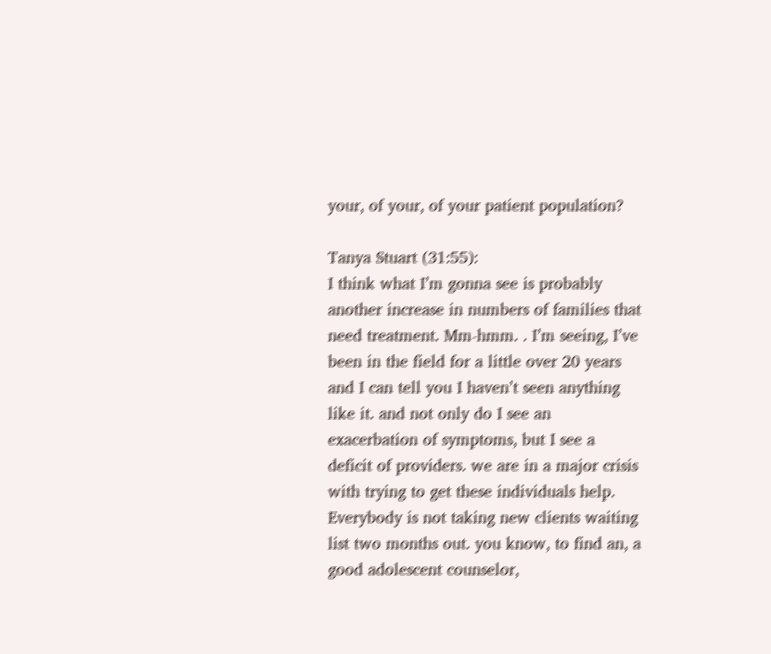your, of your, of your patient population?

Tanya Stuart (31:55):
I think what I’m gonna see is probably another increase in numbers of families that need treatment. Mm-hmm. . I’m seeing, I’ve been in the field for a little over 20 years and I can tell you I haven’t seen anything like it. and not only do I see an exacerbation of symptoms, but I see a deficit of providers. we are in a major crisis with trying to get these individuals help. Everybody is not taking new clients waiting list two months out. you know, to find an, a good adolescent counselor,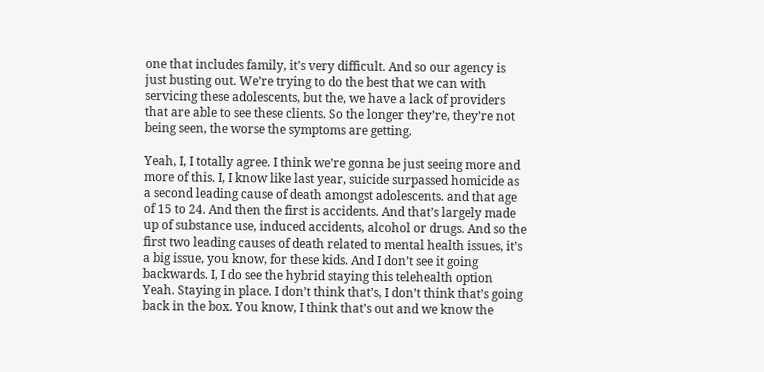one that includes family, it’s very difficult. And so our agency is just busting out. We’re trying to do the best that we can with servicing these adolescents, but the, we have a lack of providers that are able to see these clients. So the longer they’re, they’re not being seen, the worse the symptoms are getting.

Yeah, I, I totally agree. I think we’re gonna be just seeing more and more of this. I, I know like last year, suicide surpassed homicide as a second leading cause of death amongst adolescents. and that age of 15 to 24. And then the first is accidents. And that’s largely made up of substance use, induced accidents, alcohol or drugs. And so the first two leading causes of death related to mental health issues, it’s a big issue, you know, for these kids. And I don’t see it going backwards. I, I do see the hybrid staying this telehealth option Yeah. Staying in place. I don’t think that’s, I don’t think that’s going back in the box. You know, I think that’s out and we know the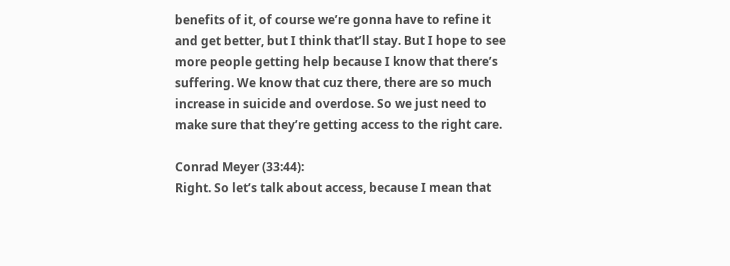benefits of it, of course we’re gonna have to refine it and get better, but I think that’ll stay. But I hope to see more people getting help because I know that there’s suffering. We know that cuz there, there are so much increase in suicide and overdose. So we just need to make sure that they’re getting access to the right care.

Conrad Meyer (33:44):
Right. So let’s talk about access, because I mean that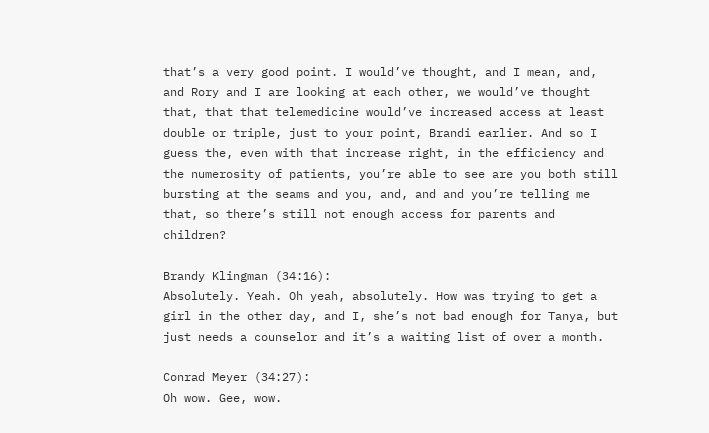that’s a very good point. I would’ve thought, and I mean, and, and Rory and I are looking at each other, we would’ve thought that, that that telemedicine would’ve increased access at least double or triple, just to your point, Brandi earlier. And so I guess the, even with that increase right, in the efficiency and the numerosity of patients, you’re able to see are you both still bursting at the seams and you, and, and and you’re telling me that, so there’s still not enough access for parents and children?

Brandy Klingman (34:16):
Absolutely. Yeah. Oh yeah, absolutely. How was trying to get a girl in the other day, and I, she’s not bad enough for Tanya, but just needs a counselor and it’s a waiting list of over a month.

Conrad Meyer (34:27):
Oh wow. Gee, wow.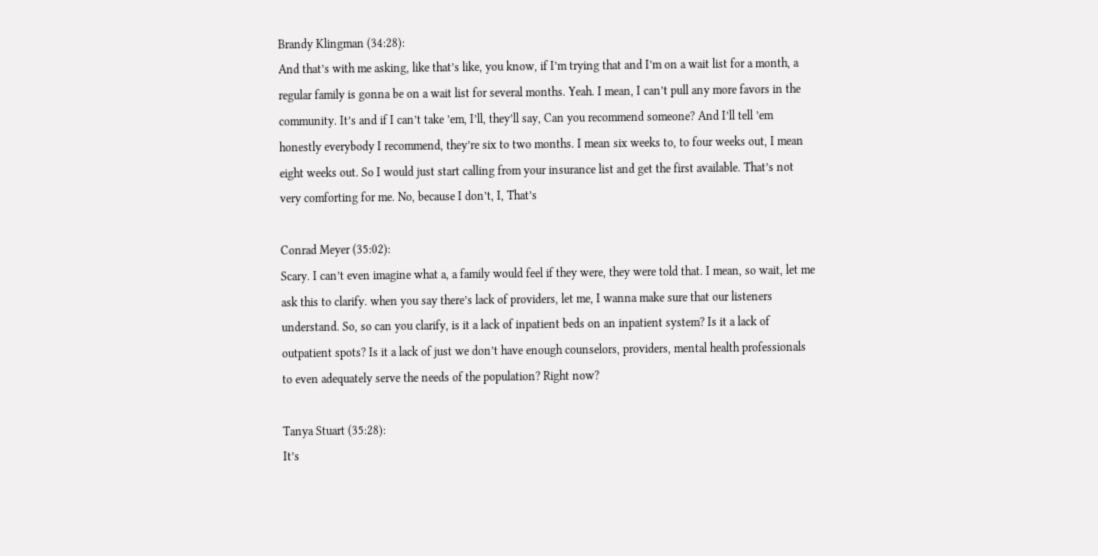Brandy Klingman (34:28):
And that’s with me asking, like that’s like, you know, if I’m trying that and I’m on a wait list for a month, a regular family is gonna be on a wait list for several months. Yeah. I mean, I can’t pull any more favors in the community. It’s and if I can’t take ’em, I’ll, they’ll say, Can you recommend someone? And I’ll tell ’em honestly everybody I recommend, they’re six to two months. I mean six weeks to, to four weeks out, I mean eight weeks out. So I would just start calling from your insurance list and get the first available. That’s not very comforting for me. No, because I don’t, I, That’s

Conrad Meyer (35:02):
Scary. I can’t even imagine what a, a family would feel if they were, they were told that. I mean, so wait, let me ask this to clarify. when you say there’s lack of providers, let me, I wanna make sure that our listeners understand. So, so can you clarify, is it a lack of inpatient beds on an inpatient system? Is it a lack of outpatient spots? Is it a lack of just we don’t have enough counselors, providers, mental health professionals to even adequately serve the needs of the population? Right now?

Tanya Stuart (35:28):
It’s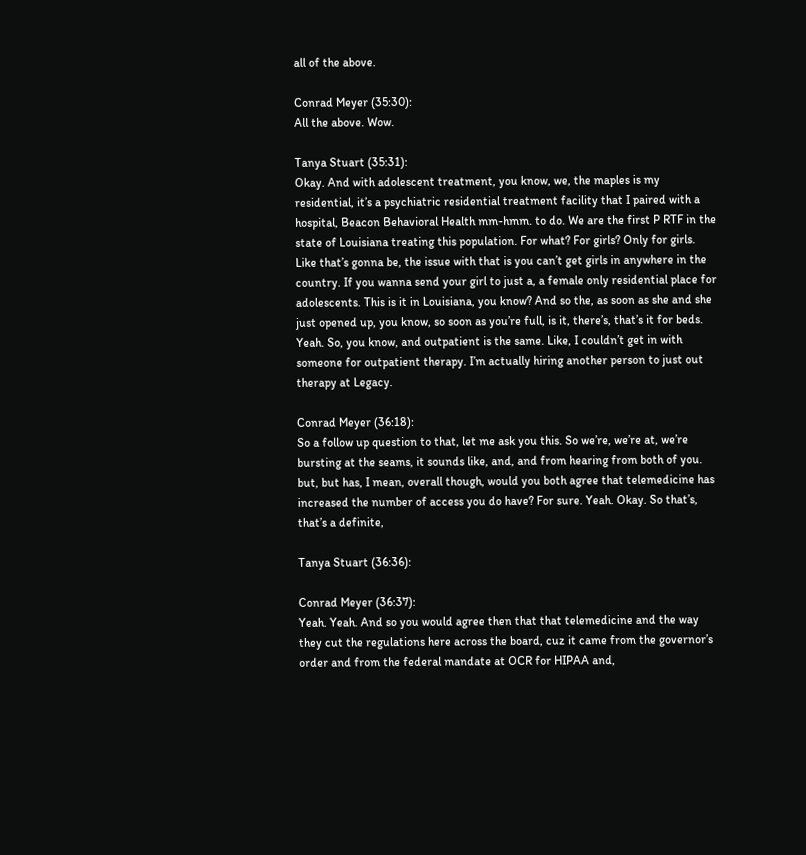all of the above.

Conrad Meyer (35:30):
All the above. Wow.

Tanya Stuart (35:31):
Okay. And with adolescent treatment, you know, we, the maples is my residential, it’s a psychiatric residential treatment facility that I paired with a hospital, Beacon Behavioral Health mm-hmm. to do. We are the first P RTF in the state of Louisiana treating this population. For what? For girls? Only for girls. Like that’s gonna be, the issue with that is you can’t get girls in anywhere in the country. If you wanna send your girl to just a, a female only residential place for adolescents. This is it in Louisiana, you know? And so the, as soon as she and she just opened up, you know, so soon as you’re full, is it, there’s, that’s it for beds. Yeah. So, you know, and outpatient is the same. Like, I couldn’t get in with someone for outpatient therapy. I’m actually hiring another person to just out therapy at Legacy.

Conrad Meyer (36:18):
So a follow up question to that, let me ask you this. So we’re, we’re at, we’re bursting at the seams, it sounds like, and, and from hearing from both of you. but, but has, I mean, overall though, would you both agree that telemedicine has increased the number of access you do have? For sure. Yeah. Okay. So that’s, that’s a definite,

Tanya Stuart (36:36):

Conrad Meyer (36:37):
Yeah. Yeah. And so you would agree then that that telemedicine and the way they cut the regulations here across the board, cuz it came from the governor’s order and from the federal mandate at OCR for HIPAA and,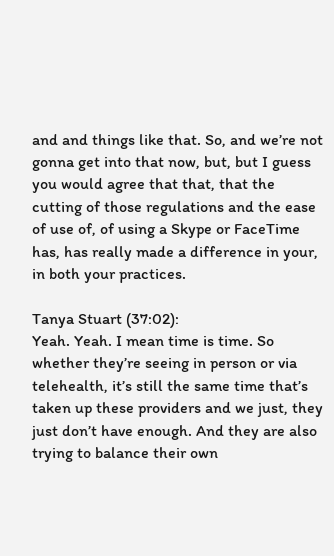and and things like that. So, and we’re not gonna get into that now, but, but I guess you would agree that that, that the cutting of those regulations and the ease of use of, of using a Skype or FaceTime has, has really made a difference in your, in both your practices.

Tanya Stuart (37:02):
Yeah. Yeah. I mean time is time. So whether they’re seeing in person or via telehealth, it’s still the same time that’s taken up these providers and we just, they just don’t have enough. And they are also trying to balance their own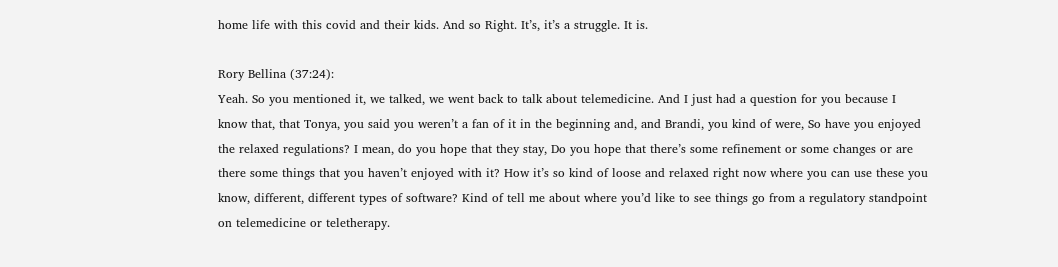home life with this covid and their kids. And so Right. It’s, it’s a struggle. It is.

Rory Bellina (37:24):
Yeah. So you mentioned it, we talked, we went back to talk about telemedicine. And I just had a question for you because I know that, that Tonya, you said you weren’t a fan of it in the beginning and, and Brandi, you kind of were, So have you enjoyed the relaxed regulations? I mean, do you hope that they stay, Do you hope that there’s some refinement or some changes or are there some things that you haven’t enjoyed with it? How it’s so kind of loose and relaxed right now where you can use these you know, different, different types of software? Kind of tell me about where you’d like to see things go from a regulatory standpoint on telemedicine or teletherapy.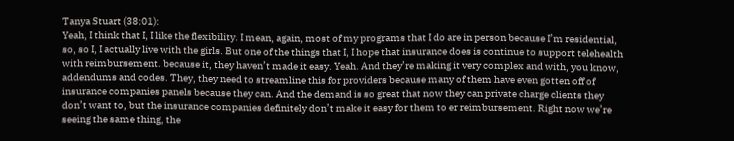Tanya Stuart (38:01):
Yeah, I think that I, I like the flexibility. I mean, again, most of my programs that I do are in person because I’m residential, so, so I, I actually live with the girls. But one of the things that I, I hope that insurance does is continue to support telehealth with reimbursement. because it, they haven’t made it easy. Yeah. And they’re making it very complex and with, you know, addendums and codes. They, they need to streamline this for providers because many of them have even gotten off of insurance companies panels because they can. And the demand is so great that now they can private charge clients they don’t want to, but the insurance companies definitely don’t make it easy for them to er reimbursement. Right now we’re seeing the same thing, the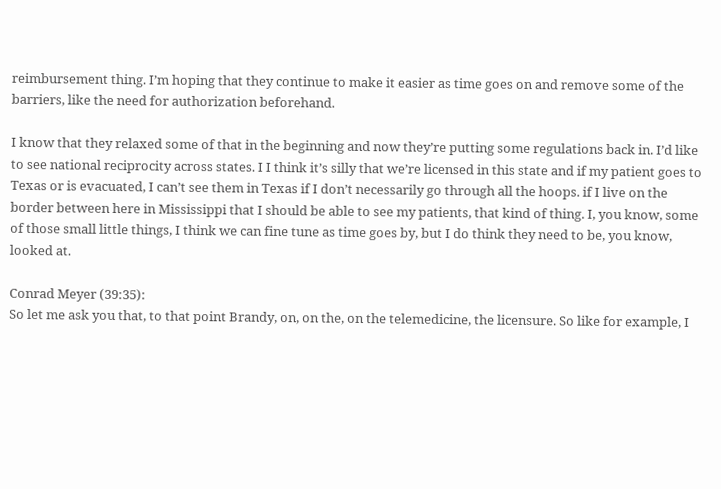reimbursement thing. I’m hoping that they continue to make it easier as time goes on and remove some of the barriers, like the need for authorization beforehand.

I know that they relaxed some of that in the beginning and now they’re putting some regulations back in. I’d like to see national reciprocity across states. I I think it’s silly that we’re licensed in this state and if my patient goes to Texas or is evacuated, I can’t see them in Texas if I don’t necessarily go through all the hoops. if I live on the border between here in Mississippi that I should be able to see my patients, that kind of thing. I, you know, some of those small little things, I think we can fine tune as time goes by, but I do think they need to be, you know, looked at.

Conrad Meyer (39:35):
So let me ask you that, to that point Brandy, on, on the, on the telemedicine, the licensure. So like for example, I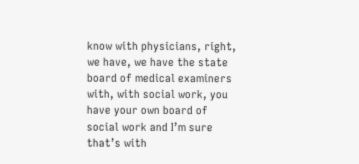know with physicians, right, we have, we have the state board of medical examiners with, with social work, you have your own board of social work and I’m sure that’s with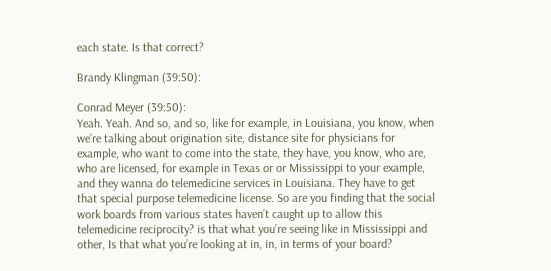each state. Is that correct?

Brandy Klingman (39:50):

Conrad Meyer (39:50):
Yeah. Yeah. And so, and so, like for example, in Louisiana, you know, when we’re talking about origination site, distance site for physicians for example, who want to come into the state, they have, you know, who are, who are licensed, for example in Texas or or Mississippi to your example, and they wanna do telemedicine services in Louisiana. They have to get that special purpose telemedicine license. So are you finding that the social work boards from various states haven’t caught up to allow this telemedicine reciprocity? is that what you’re seeing like in Mississippi and other, Is that what you’re looking at in, in, in terms of your board?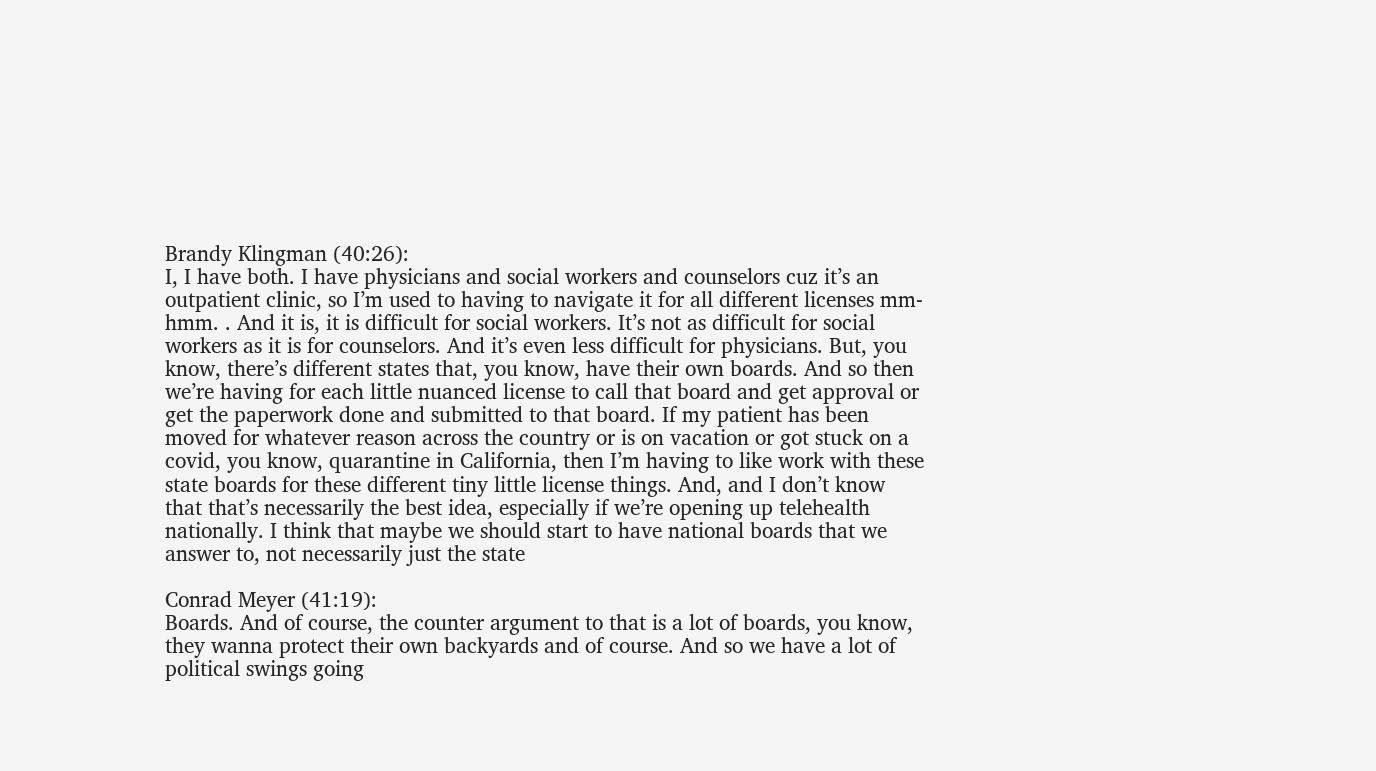Brandy Klingman (40:26):
I, I have both. I have physicians and social workers and counselors cuz it’s an outpatient clinic, so I’m used to having to navigate it for all different licenses mm-hmm. . And it is, it is difficult for social workers. It’s not as difficult for social workers as it is for counselors. And it’s even less difficult for physicians. But, you know, there’s different states that, you know, have their own boards. And so then we’re having for each little nuanced license to call that board and get approval or get the paperwork done and submitted to that board. If my patient has been moved for whatever reason across the country or is on vacation or got stuck on a covid, you know, quarantine in California, then I’m having to like work with these state boards for these different tiny little license things. And, and I don’t know that that’s necessarily the best idea, especially if we’re opening up telehealth nationally. I think that maybe we should start to have national boards that we answer to, not necessarily just the state

Conrad Meyer (41:19):
Boards. And of course, the counter argument to that is a lot of boards, you know, they wanna protect their own backyards and of course. And so we have a lot of political swings going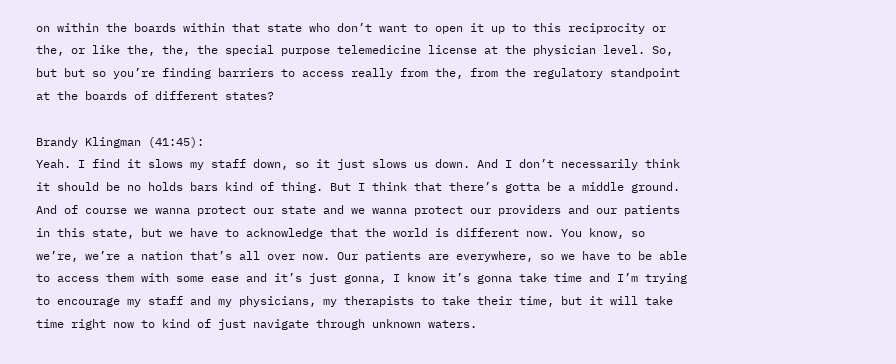on within the boards within that state who don’t want to open it up to this reciprocity or the, or like the, the, the special purpose telemedicine license at the physician level. So, but but so you’re finding barriers to access really from the, from the regulatory standpoint at the boards of different states?

Brandy Klingman (41:45):
Yeah. I find it slows my staff down, so it just slows us down. And I don’t necessarily think it should be no holds bars kind of thing. But I think that there’s gotta be a middle ground. And of course we wanna protect our state and we wanna protect our providers and our patients in this state, but we have to acknowledge that the world is different now. You know, so we’re, we’re a nation that’s all over now. Our patients are everywhere, so we have to be able to access them with some ease and it’s just gonna, I know it’s gonna take time and I’m trying to encourage my staff and my physicians, my therapists to take their time, but it will take time right now to kind of just navigate through unknown waters.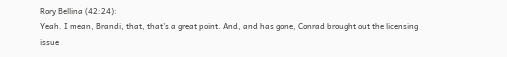Rory Bellina (42:24):
Yeah. I mean, Brandi, that, that’s a great point. And, and has gone, Conrad brought out the licensing issue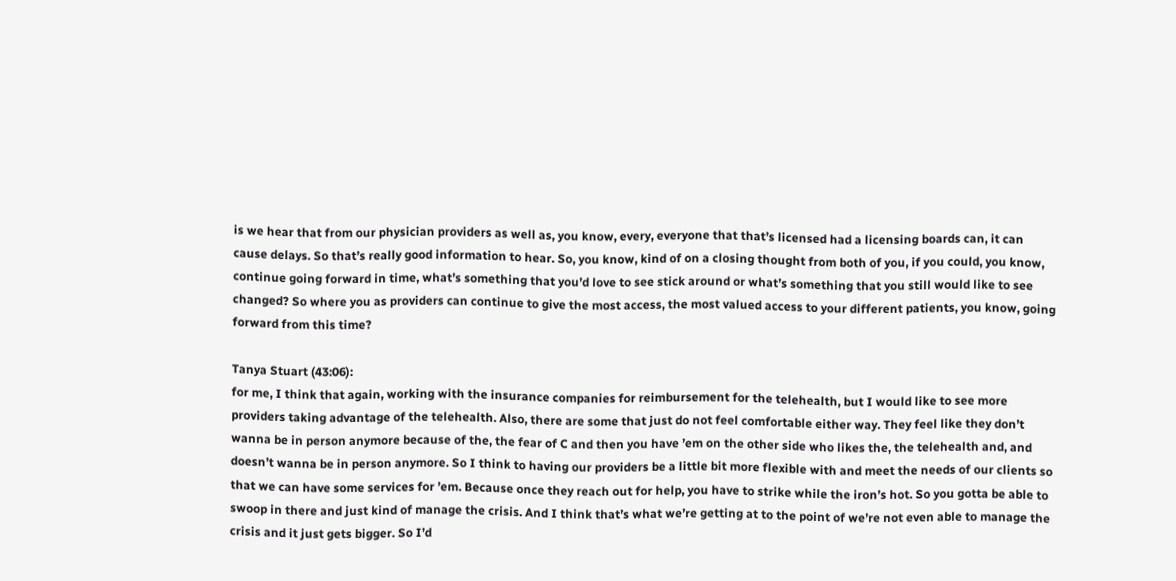is we hear that from our physician providers as well as, you know, every, everyone that that’s licensed had a licensing boards can, it can cause delays. So that’s really good information to hear. So, you know, kind of on a closing thought from both of you, if you could, you know, continue going forward in time, what’s something that you’d love to see stick around or what’s something that you still would like to see changed? So where you as providers can continue to give the most access, the most valued access to your different patients, you know, going forward from this time?

Tanya Stuart (43:06):
for me, I think that again, working with the insurance companies for reimbursement for the telehealth, but I would like to see more providers taking advantage of the telehealth. Also, there are some that just do not feel comfortable either way. They feel like they don’t wanna be in person anymore because of the, the fear of C and then you have ’em on the other side who likes the, the telehealth and, and doesn’t wanna be in person anymore. So I think to having our providers be a little bit more flexible with and meet the needs of our clients so that we can have some services for ’em. Because once they reach out for help, you have to strike while the iron’s hot. So you gotta be able to swoop in there and just kind of manage the crisis. And I think that’s what we’re getting at to the point of we’re not even able to manage the crisis and it just gets bigger. So I’d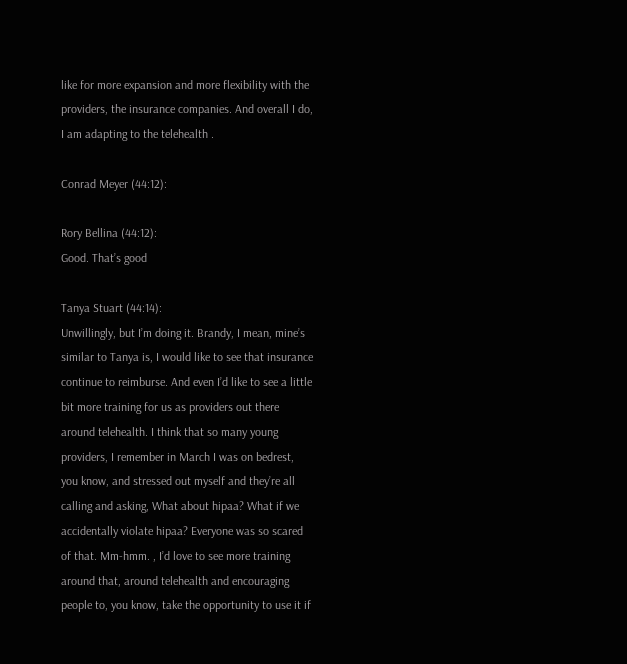like for more expansion and more flexibility with the providers, the insurance companies. And overall I do, I am adapting to the telehealth .

Conrad Meyer (44:12):

Rory Bellina (44:12):
Good. That’s good

Tanya Stuart (44:14):
Unwillingly, but I’m doing it. Brandy, I mean, mine’s similar to Tanya is, I would like to see that insurance continue to reimburse. And even I’d like to see a little bit more training for us as providers out there around telehealth. I think that so many young providers, I remember in March I was on bedrest, you know, and stressed out myself and they’re all calling and asking, What about hipaa? What if we accidentally violate hipaa? Everyone was so scared of that. Mm-hmm. , I’d love to see more training around that, around telehealth and encouraging people to, you know, take the opportunity to use it if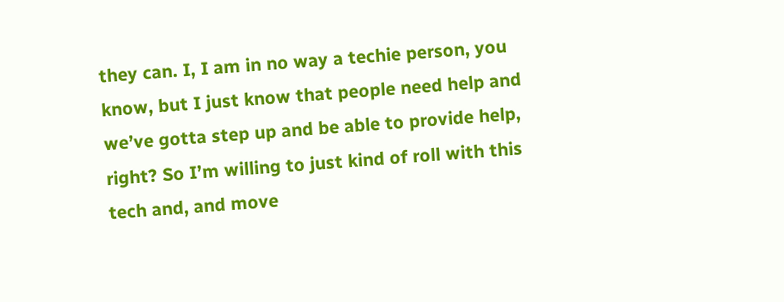they can. I, I am in no way a techie person, you know, but I just know that people need help and we’ve gotta step up and be able to provide help, right? So I’m willing to just kind of roll with this tech and, and move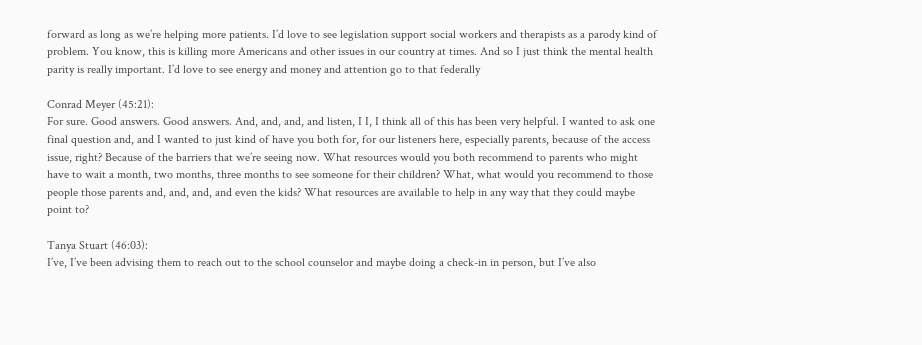forward as long as we’re helping more patients. I’d love to see legislation support social workers and therapists as a parody kind of problem. You know, this is killing more Americans and other issues in our country at times. And so I just think the mental health parity is really important. I’d love to see energy and money and attention go to that federally

Conrad Meyer (45:21):
For sure. Good answers. Good answers. And, and, and, and listen, I I, I think all of this has been very helpful. I wanted to ask one final question and, and I wanted to just kind of have you both for, for our listeners here, especially parents, because of the access issue, right? Because of the barriers that we’re seeing now. What resources would you both recommend to parents who might have to wait a month, two months, three months to see someone for their children? What, what would you recommend to those people those parents and, and, and, and even the kids? What resources are available to help in any way that they could maybe point to?

Tanya Stuart (46:03):
I’ve, I’ve been advising them to reach out to the school counselor and maybe doing a check-in in person, but I’ve also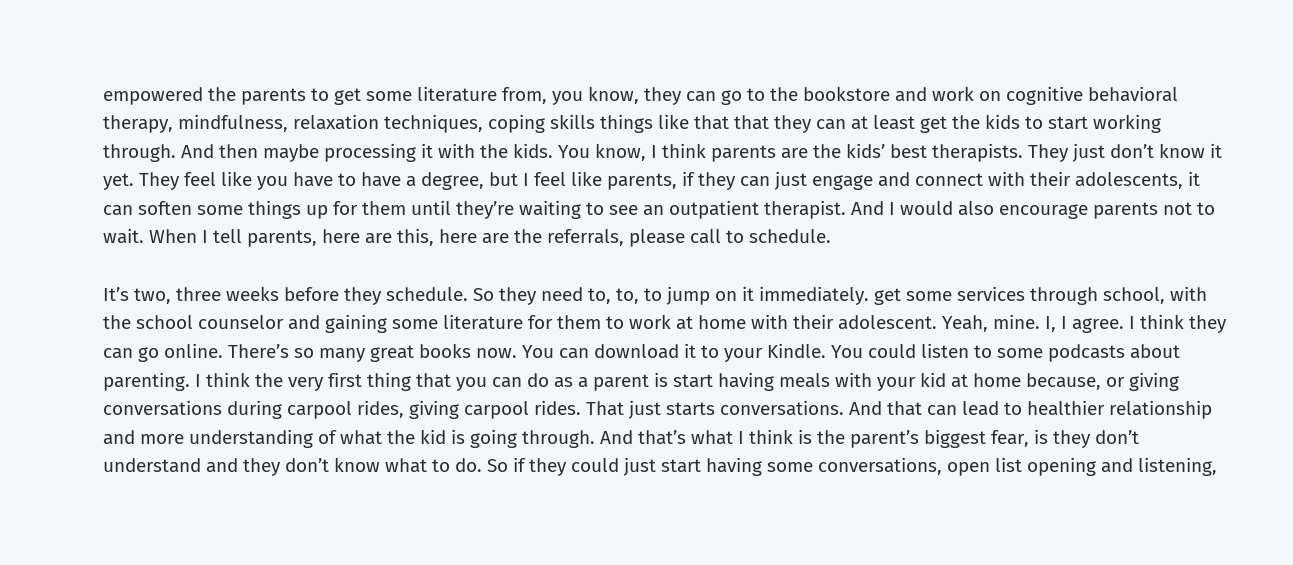empowered the parents to get some literature from, you know, they can go to the bookstore and work on cognitive behavioral therapy, mindfulness, relaxation techniques, coping skills things like that that they can at least get the kids to start working through. And then maybe processing it with the kids. You know, I think parents are the kids’ best therapists. They just don’t know it yet. They feel like you have to have a degree, but I feel like parents, if they can just engage and connect with their adolescents, it can soften some things up for them until they’re waiting to see an outpatient therapist. And I would also encourage parents not to wait. When I tell parents, here are this, here are the referrals, please call to schedule.

It’s two, three weeks before they schedule. So they need to, to, to jump on it immediately. get some services through school, with the school counselor and gaining some literature for them to work at home with their adolescent. Yeah, mine. I, I agree. I think they can go online. There’s so many great books now. You can download it to your Kindle. You could listen to some podcasts about parenting. I think the very first thing that you can do as a parent is start having meals with your kid at home because, or giving conversations during carpool rides, giving carpool rides. That just starts conversations. And that can lead to healthier relationship and more understanding of what the kid is going through. And that’s what I think is the parent’s biggest fear, is they don’t understand and they don’t know what to do. So if they could just start having some conversations, open list opening and listening,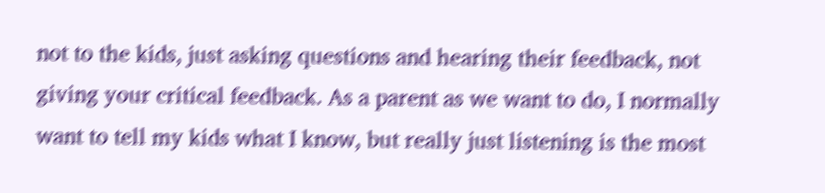not to the kids, just asking questions and hearing their feedback, not giving your critical feedback. As a parent as we want to do, I normally want to tell my kids what I know, but really just listening is the most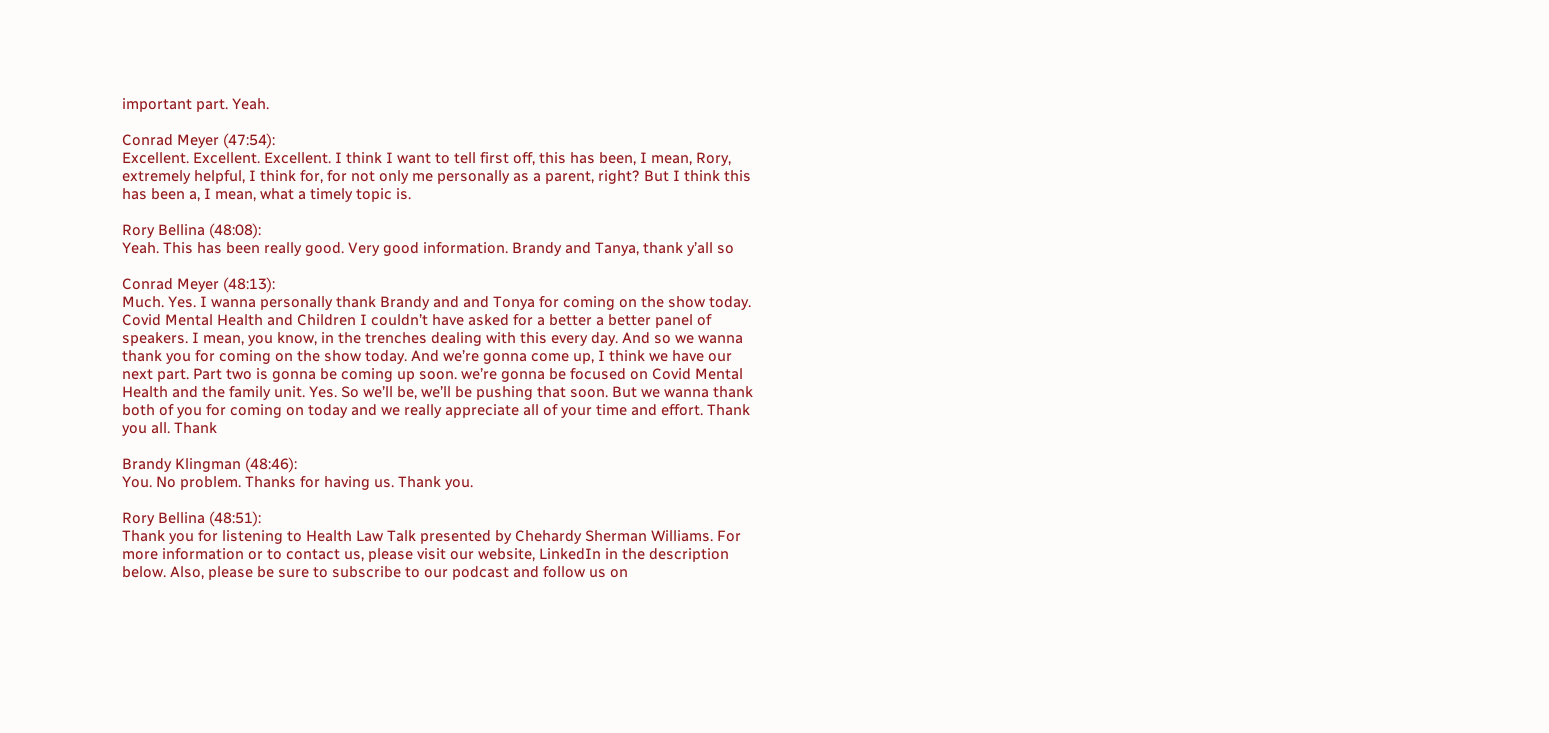important part. Yeah.

Conrad Meyer (47:54):
Excellent. Excellent. Excellent. I think I want to tell first off, this has been, I mean, Rory, extremely helpful, I think for, for not only me personally as a parent, right? But I think this has been a, I mean, what a timely topic is.

Rory Bellina (48:08):
Yeah. This has been really good. Very good information. Brandy and Tanya, thank y’all so

Conrad Meyer (48:13):
Much. Yes. I wanna personally thank Brandy and and Tonya for coming on the show today. Covid Mental Health and Children I couldn’t have asked for a better a better panel of speakers. I mean, you know, in the trenches dealing with this every day. And so we wanna thank you for coming on the show today. And we’re gonna come up, I think we have our next part. Part two is gonna be coming up soon. we’re gonna be focused on Covid Mental Health and the family unit. Yes. So we’ll be, we’ll be pushing that soon. But we wanna thank both of you for coming on today and we really appreciate all of your time and effort. Thank you all. Thank

Brandy Klingman (48:46):
You. No problem. Thanks for having us. Thank you.

Rory Bellina (48:51):
Thank you for listening to Health Law Talk presented by Chehardy Sherman Williams. For more information or to contact us, please visit our website, LinkedIn in the description below. Also, please be sure to subscribe to our podcast and follow us on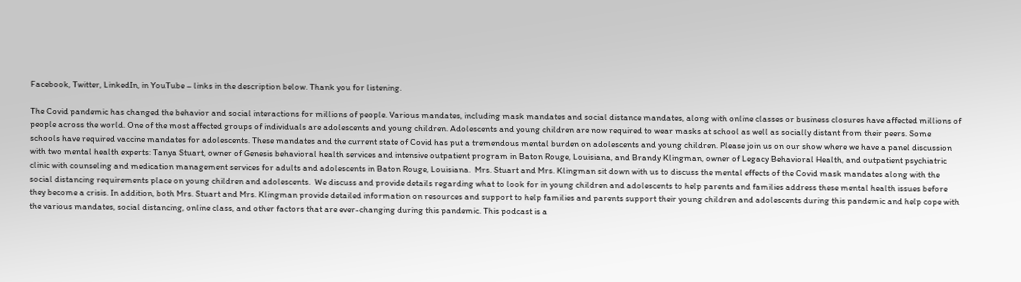Facebook, Twitter, LinkedIn, in YouTube – links in the description below. Thank you for listening.

The Covid pandemic has changed the behavior and social interactions for millions of people. Various mandates, including mask mandates and social distance mandates, along with online classes or business closures have affected millions of people across the world. One of the most affected groups of individuals are adolescents and young children. Adolescents and young children are now required to wear masks at school as well as socially distant from their peers. Some schools have required vaccine mandates for adolescents. These mandates and the current state of Covid has put a tremendous mental burden on adolescents and young children. Please join us on our show where we have a panel discussion with two mental health experts: Tanya Stuart, owner of Genesis behavioral health services and intensive outpatient program in Baton Rouge, Louisiana, and Brandy Klingman, owner of Legacy Behavioral Health, and outpatient psychiatric clinic with counseling and medication management services for adults and adolescents in Baton Rouge, Louisiana.  Mrs. Stuart and Mrs. Klingman sit down with us to discuss the mental effects of the Covid mask mandates along with the social distancing requirements place on young children and adolescents.  We discuss and provide details regarding what to look for in young children and adolescents to help parents and families address these mental health issues before they become a crisis. In addition, both Mrs. Stuart and Mrs. Klingman provide detailed information on resources and support to help families and parents support their young children and adolescents during this pandemic and help cope with the various mandates, social distancing, online class, and other factors that are ever-changing during this pandemic. This podcast is a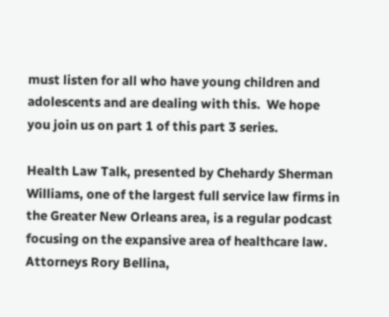must listen for all who have young children and adolescents and are dealing with this.  We hope you join us on part 1 of this part 3 series.

Health Law Talk, presented by Chehardy Sherman Williams, one of the largest full service law firms in the Greater New Orleans area, is a regular podcast focusing on the expansive area of healthcare law. Attorneys Rory Bellina,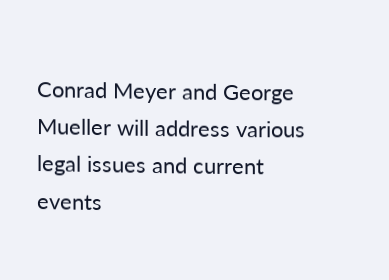Conrad Meyer and George Mueller will address various legal issues and current events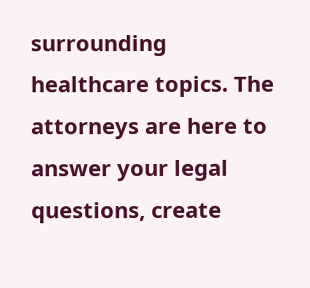surrounding healthcare topics. The attorneys are here to answer your legal questions, create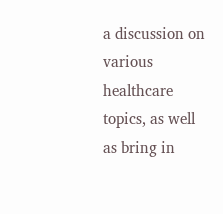a discussion on various healthcare topics, as well as bring in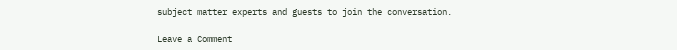subject matter experts and guests to join the conversation.

Leave a Comment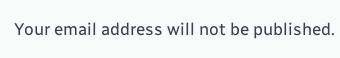Your email address will not be published.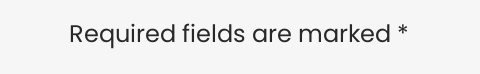Required fields are marked *